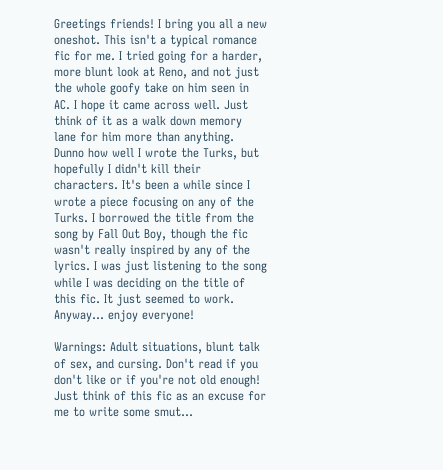Greetings friends! I bring you all a new oneshot. This isn't a typical romance fic for me. I tried going for a harder, more blunt look at Reno, and not just the whole goofy take on him seen in AC. I hope it came across well. Just think of it as a walk down memory lane for him more than anything. Dunno how well I wrote the Turks, but hopefully I didn't kill their characters. It's been a while since I wrote a piece focusing on any of the Turks. I borrowed the title from the song by Fall Out Boy, though the fic wasn't really inspired by any of the lyrics. I was just listening to the song while I was deciding on the title of this fic. It just seemed to work. Anyway… enjoy everyone!

Warnings: Adult situations, blunt talk of sex, and cursing. Don't read if you don't like or if you're not old enough! Just think of this fic as an excuse for me to write some smut…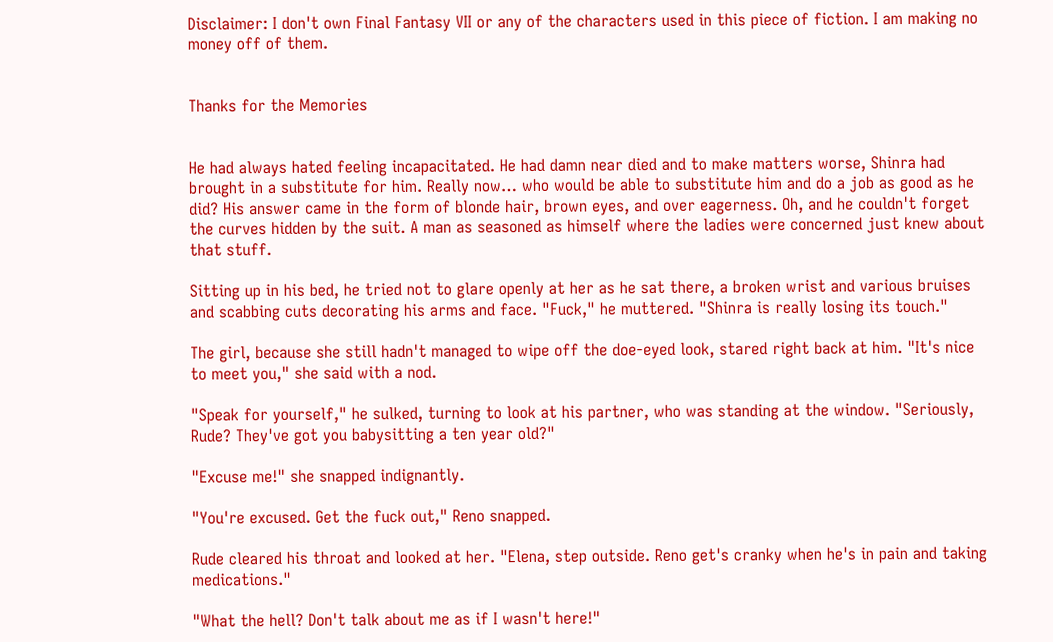Disclaimer: I don't own Final Fantasy VII or any of the characters used in this piece of fiction. I am making no money off of them.


Thanks for the Memories


He had always hated feeling incapacitated. He had damn near died and to make matters worse, Shinra had brought in a substitute for him. Really now… who would be able to substitute him and do a job as good as he did? His answer came in the form of blonde hair, brown eyes, and over eagerness. Oh, and he couldn't forget the curves hidden by the suit. A man as seasoned as himself where the ladies were concerned just knew about that stuff.

Sitting up in his bed, he tried not to glare openly at her as he sat there, a broken wrist and various bruises and scabbing cuts decorating his arms and face. "Fuck," he muttered. "Shinra is really losing its touch."

The girl, because she still hadn't managed to wipe off the doe-eyed look, stared right back at him. "It's nice to meet you," she said with a nod.

"Speak for yourself," he sulked, turning to look at his partner, who was standing at the window. "Seriously, Rude? They've got you babysitting a ten year old?"

"Excuse me!" she snapped indignantly.

"You're excused. Get the fuck out," Reno snapped.

Rude cleared his throat and looked at her. "Elena, step outside. Reno get's cranky when he's in pain and taking medications."

"What the hell? Don't talk about me as if I wasn't here!"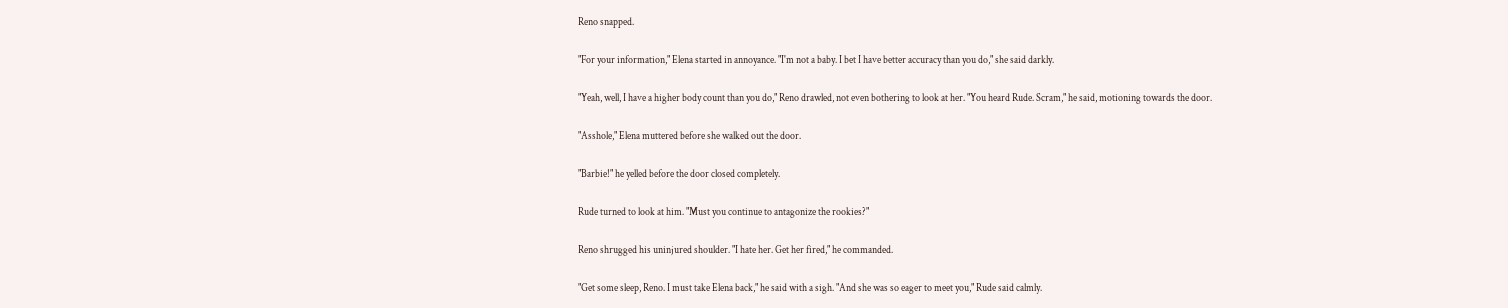Reno snapped.

"For your information," Elena started in annoyance. "I'm not a baby. I bet I have better accuracy than you do," she said darkly.

"Yeah, well, I have a higher body count than you do," Reno drawled, not even bothering to look at her. "You heard Rude. Scram," he said, motioning towards the door.

"Asshole," Elena muttered before she walked out the door.

"Barbie!" he yelled before the door closed completely.

Rude turned to look at him. "Must you continue to antagonize the rookies?"

Reno shrugged his uninjured shoulder. "I hate her. Get her fired," he commanded.

"Get some sleep, Reno. I must take Elena back," he said with a sigh. "And she was so eager to meet you," Rude said calmly.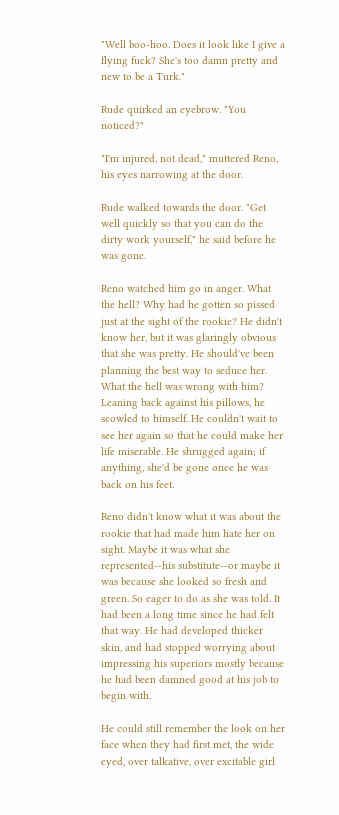"Well boo-hoo. Does it look like I give a flying fuck? She's too damn pretty and new to be a Turk."

Rude quirked an eyebrow. "You noticed?"

"I'm injured, not dead," muttered Reno, his eyes narrowing at the door.

Rude walked towards the door. "Get well quickly so that you can do the dirty work yourself," he said before he was gone.

Reno watched him go in anger. What the hell? Why had he gotten so pissed just at the sight of the rookie? He didn't know her, but it was glaringly obvious that she was pretty. He should've been planning the best way to seduce her. What the hell was wrong with him? Leaning back against his pillows, he scowled to himself. He couldn't wait to see her again so that he could make her life miserable. He shrugged again; if anything, she'd be gone once he was back on his feet.

Reno didn't know what it was about the rookie that had made him hate her on sight. Maybe it was what she represented--his substitute--or maybe it was because she looked so fresh and green. So eager to do as she was told. It had been a long time since he had felt that way. He had developed thicker skin, and had stopped worrying about impressing his superiors mostly because he had been damned good at his job to begin with.

He could still remember the look on her face when they had first met, the wide eyed, over talkative, over excitable girl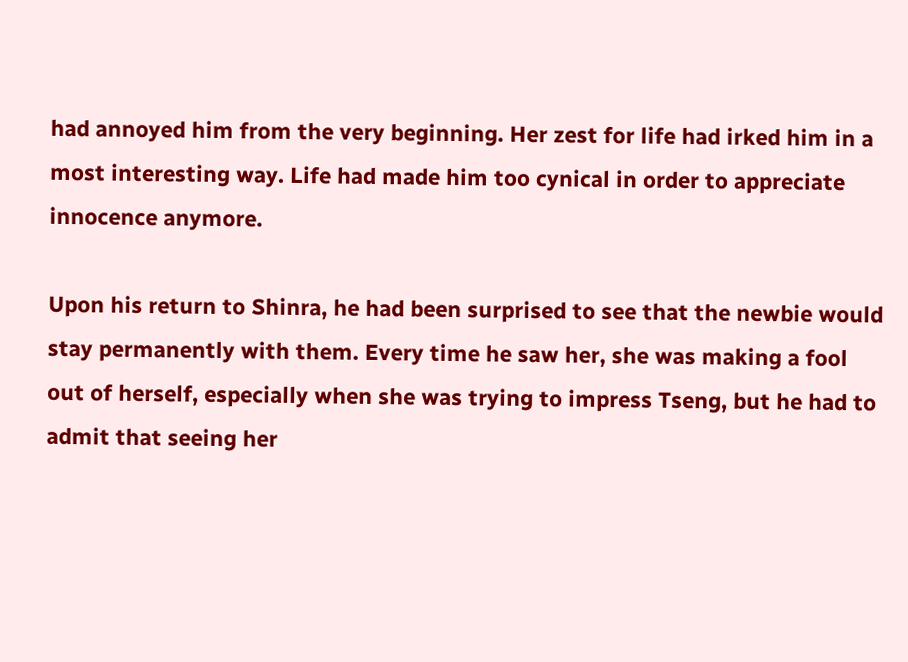had annoyed him from the very beginning. Her zest for life had irked him in a most interesting way. Life had made him too cynical in order to appreciate innocence anymore.

Upon his return to Shinra, he had been surprised to see that the newbie would stay permanently with them. Every time he saw her, she was making a fool out of herself, especially when she was trying to impress Tseng, but he had to admit that seeing her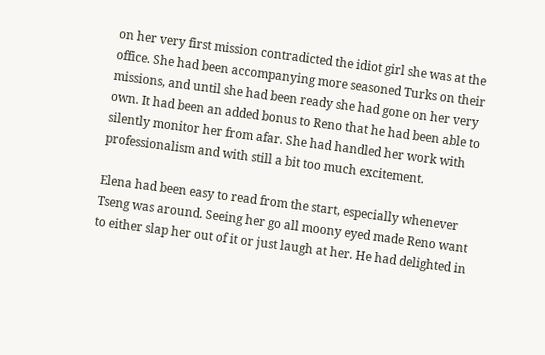on her very first mission contradicted the idiot girl she was at the office. She had been accompanying more seasoned Turks on their missions, and until she had been ready she had gone on her very own. It had been an added bonus to Reno that he had been able to silently monitor her from afar. She had handled her work with professionalism and with still a bit too much excitement.

Elena had been easy to read from the start, especially whenever Tseng was around. Seeing her go all moony eyed made Reno want to either slap her out of it or just laugh at her. He had delighted in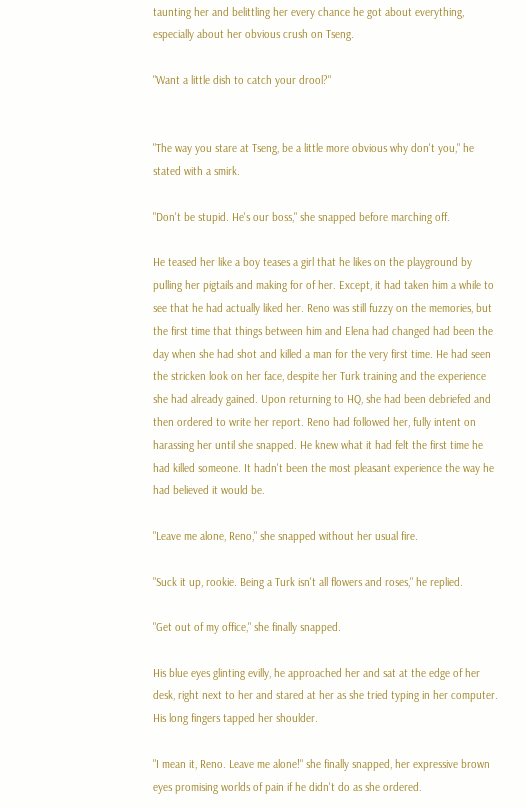taunting her and belittling her every chance he got about everything, especially about her obvious crush on Tseng.

"Want a little dish to catch your drool?"


"The way you stare at Tseng, be a little more obvious why don't you," he stated with a smirk.

"Don't be stupid. He's our boss," she snapped before marching off.

He teased her like a boy teases a girl that he likes on the playground by pulling her pigtails and making for of her. Except, it had taken him a while to see that he had actually liked her. Reno was still fuzzy on the memories, but the first time that things between him and Elena had changed had been the day when she had shot and killed a man for the very first time. He had seen the stricken look on her face, despite her Turk training and the experience she had already gained. Upon returning to HQ, she had been debriefed and then ordered to write her report. Reno had followed her, fully intent on harassing her until she snapped. He knew what it had felt the first time he had killed someone. It hadn't been the most pleasant experience the way he had believed it would be.

"Leave me alone, Reno," she snapped without her usual fire.

"Suck it up, rookie. Being a Turk isn't all flowers and roses," he replied.

"Get out of my office," she finally snapped.

His blue eyes glinting evilly, he approached her and sat at the edge of her desk, right next to her and stared at her as she tried typing in her computer. His long fingers tapped her shoulder.

"I mean it, Reno. Leave me alone!" she finally snapped, her expressive brown eyes promising worlds of pain if he didn't do as she ordered.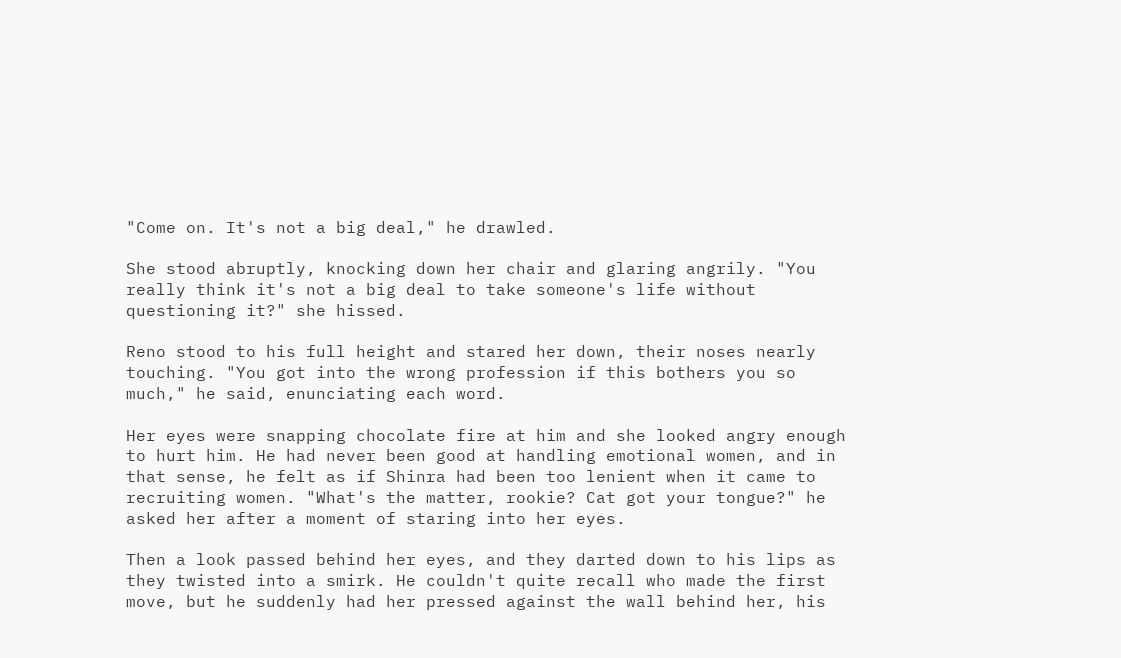"Come on. It's not a big deal," he drawled.

She stood abruptly, knocking down her chair and glaring angrily. "You really think it's not a big deal to take someone's life without questioning it?" she hissed.

Reno stood to his full height and stared her down, their noses nearly touching. "You got into the wrong profession if this bothers you so much," he said, enunciating each word.

Her eyes were snapping chocolate fire at him and she looked angry enough to hurt him. He had never been good at handling emotional women, and in that sense, he felt as if Shinra had been too lenient when it came to recruiting women. "What's the matter, rookie? Cat got your tongue?" he asked her after a moment of staring into her eyes.

Then a look passed behind her eyes, and they darted down to his lips as they twisted into a smirk. He couldn't quite recall who made the first move, but he suddenly had her pressed against the wall behind her, his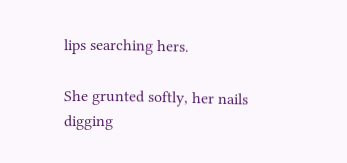lips searching hers.

She grunted softly, her nails digging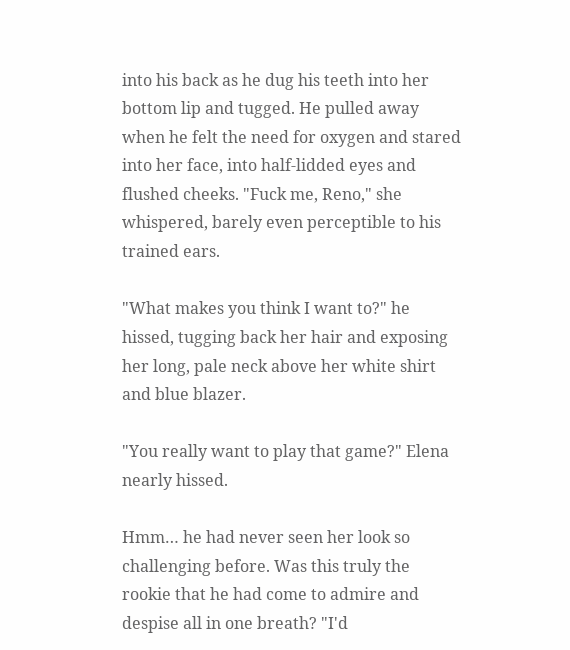into his back as he dug his teeth into her bottom lip and tugged. He pulled away when he felt the need for oxygen and stared into her face, into half-lidded eyes and flushed cheeks. "Fuck me, Reno," she whispered, barely even perceptible to his trained ears.

"What makes you think I want to?" he hissed, tugging back her hair and exposing her long, pale neck above her white shirt and blue blazer.

"You really want to play that game?" Elena nearly hissed.

Hmm… he had never seen her look so challenging before. Was this truly the rookie that he had come to admire and despise all in one breath? "I'd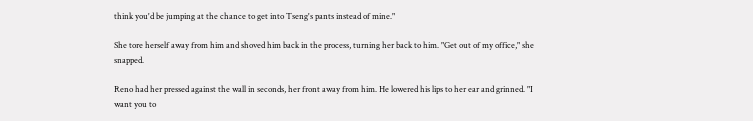think you'd be jumping at the chance to get into Tseng's pants instead of mine."

She tore herself away from him and shoved him back in the process, turning her back to him. "Get out of my office," she snapped.

Reno had her pressed against the wall in seconds, her front away from him. He lowered his lips to her ear and grinned. "I want you to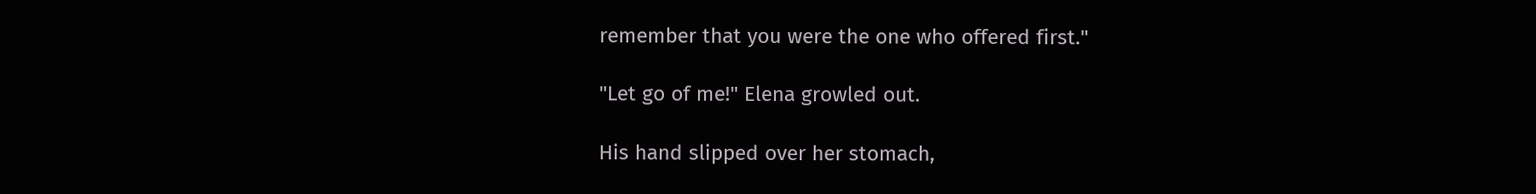remember that you were the one who offered first."

"Let go of me!" Elena growled out.

His hand slipped over her stomach,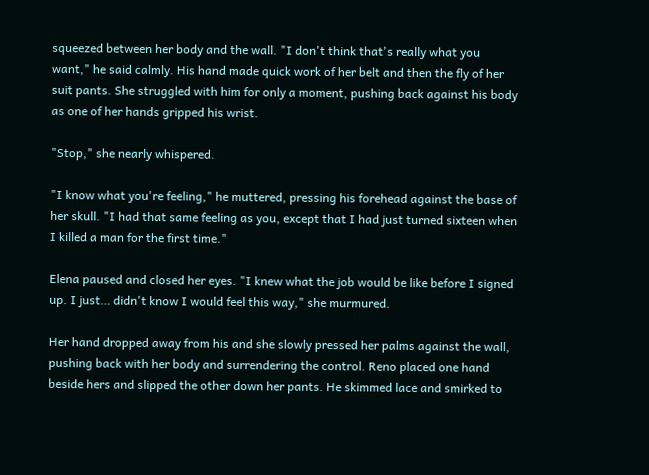squeezed between her body and the wall. "I don't think that's really what you want," he said calmly. His hand made quick work of her belt and then the fly of her suit pants. She struggled with him for only a moment, pushing back against his body as one of her hands gripped his wrist.

"Stop," she nearly whispered.

"I know what you're feeling," he muttered, pressing his forehead against the base of her skull. "I had that same feeling as you, except that I had just turned sixteen when I killed a man for the first time."

Elena paused and closed her eyes. "I knew what the job would be like before I signed up. I just… didn't know I would feel this way," she murmured.

Her hand dropped away from his and she slowly pressed her palms against the wall, pushing back with her body and surrendering the control. Reno placed one hand beside hers and slipped the other down her pants. He skimmed lace and smirked to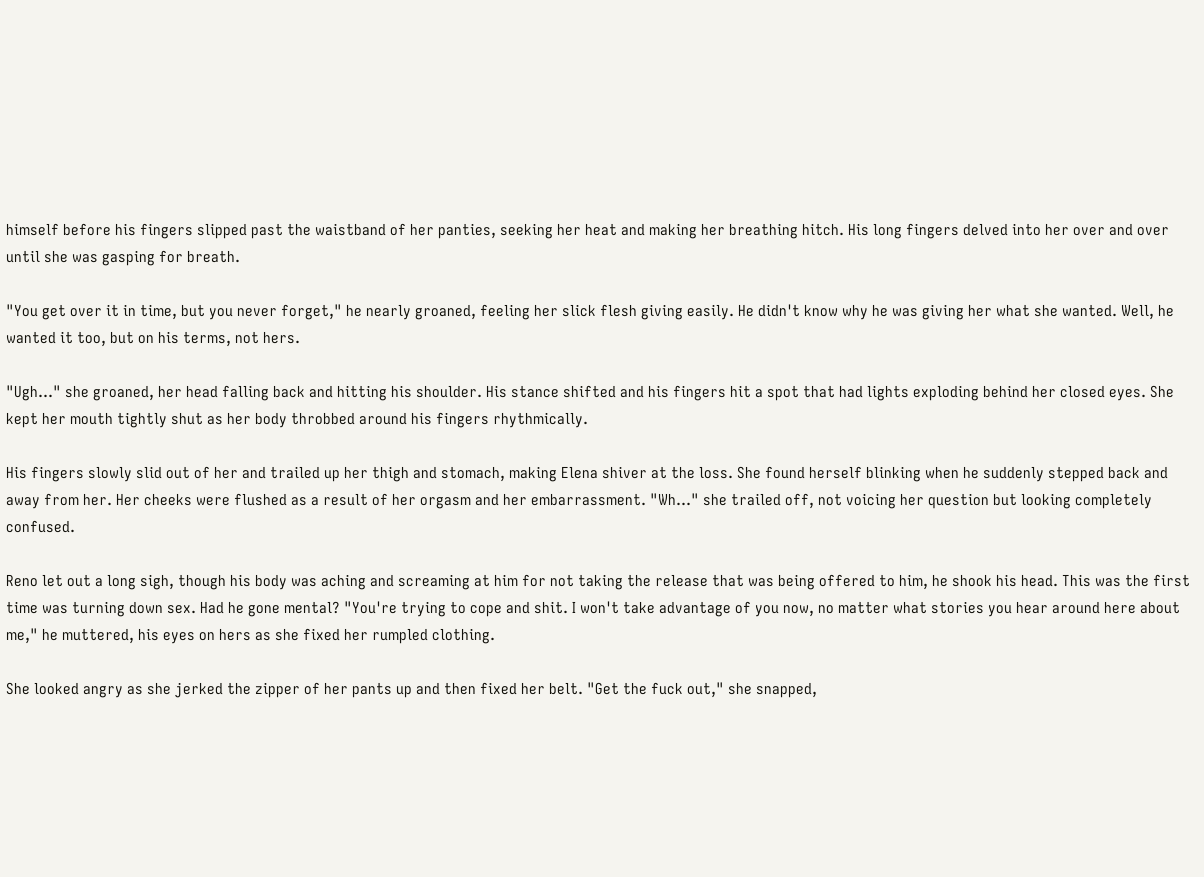himself before his fingers slipped past the waistband of her panties, seeking her heat and making her breathing hitch. His long fingers delved into her over and over until she was gasping for breath.

"You get over it in time, but you never forget," he nearly groaned, feeling her slick flesh giving easily. He didn't know why he was giving her what she wanted. Well, he wanted it too, but on his terms, not hers.

"Ugh…" she groaned, her head falling back and hitting his shoulder. His stance shifted and his fingers hit a spot that had lights exploding behind her closed eyes. She kept her mouth tightly shut as her body throbbed around his fingers rhythmically.

His fingers slowly slid out of her and trailed up her thigh and stomach, making Elena shiver at the loss. She found herself blinking when he suddenly stepped back and away from her. Her cheeks were flushed as a result of her orgasm and her embarrassment. "Wh…" she trailed off, not voicing her question but looking completely confused.

Reno let out a long sigh, though his body was aching and screaming at him for not taking the release that was being offered to him, he shook his head. This was the first time was turning down sex. Had he gone mental? "You're trying to cope and shit. I won't take advantage of you now, no matter what stories you hear around here about me," he muttered, his eyes on hers as she fixed her rumpled clothing.

She looked angry as she jerked the zipper of her pants up and then fixed her belt. "Get the fuck out," she snapped,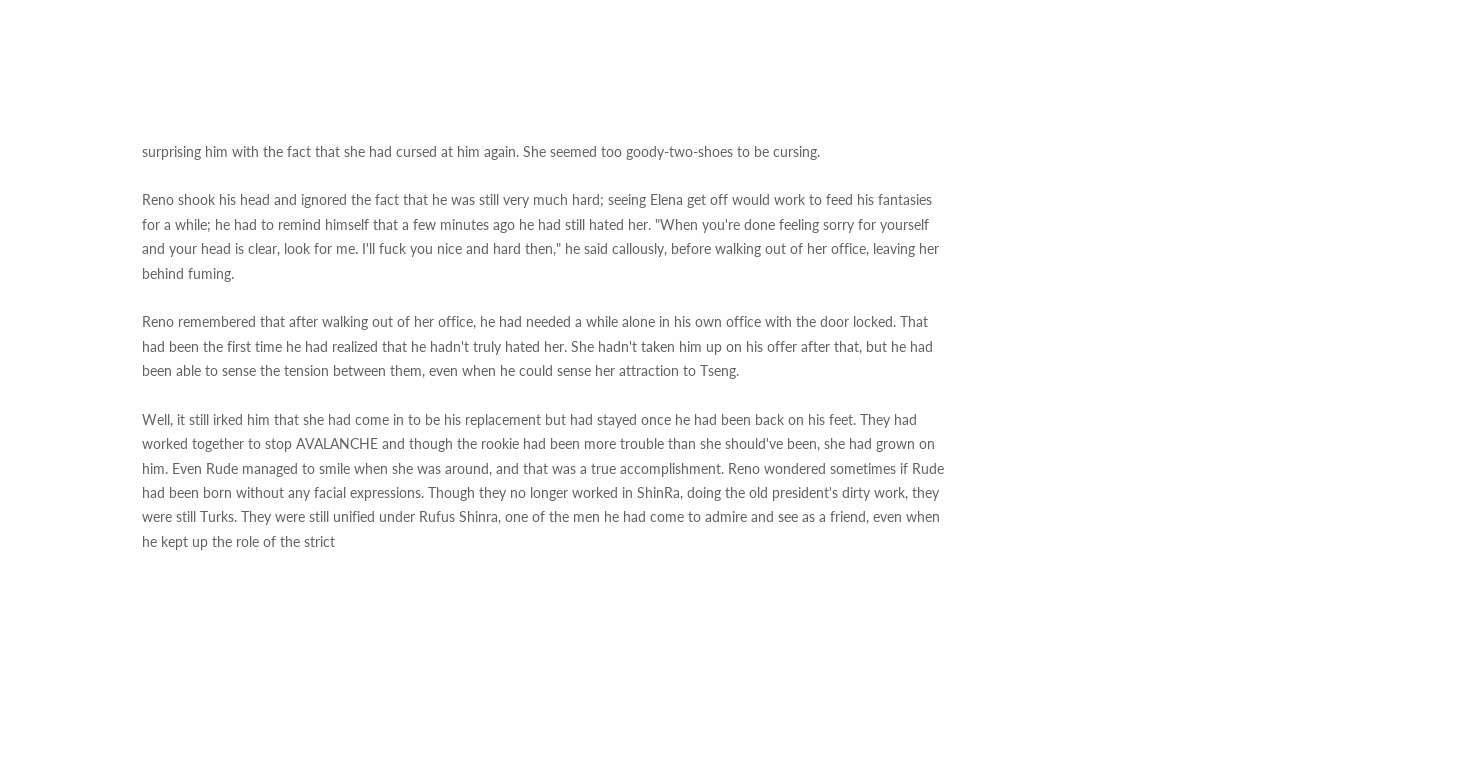surprising him with the fact that she had cursed at him again. She seemed too goody-two-shoes to be cursing.

Reno shook his head and ignored the fact that he was still very much hard; seeing Elena get off would work to feed his fantasies for a while; he had to remind himself that a few minutes ago he had still hated her. "When you're done feeling sorry for yourself and your head is clear, look for me. I'll fuck you nice and hard then," he said callously, before walking out of her office, leaving her behind fuming.

Reno remembered that after walking out of her office, he had needed a while alone in his own office with the door locked. That had been the first time he had realized that he hadn't truly hated her. She hadn't taken him up on his offer after that, but he had been able to sense the tension between them, even when he could sense her attraction to Tseng.

Well, it still irked him that she had come in to be his replacement but had stayed once he had been back on his feet. They had worked together to stop AVALANCHE and though the rookie had been more trouble than she should've been, she had grown on him. Even Rude managed to smile when she was around, and that was a true accomplishment. Reno wondered sometimes if Rude had been born without any facial expressions. Though they no longer worked in ShinRa, doing the old president's dirty work, they were still Turks. They were still unified under Rufus Shinra, one of the men he had come to admire and see as a friend, even when he kept up the role of the strict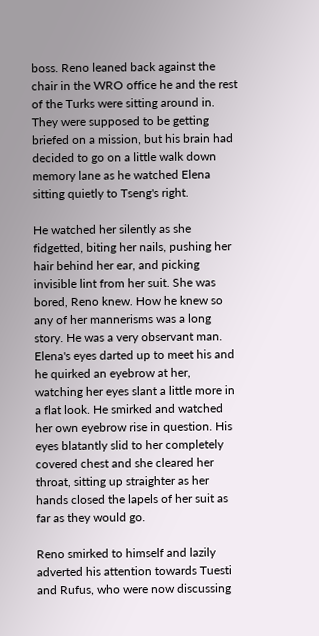boss. Reno leaned back against the chair in the WRO office he and the rest of the Turks were sitting around in. They were supposed to be getting briefed on a mission, but his brain had decided to go on a little walk down memory lane as he watched Elena sitting quietly to Tseng's right.

He watched her silently as she fidgetted, biting her nails, pushing her hair behind her ear, and picking invisible lint from her suit. She was bored, Reno knew. How he knew so any of her mannerisms was a long story. He was a very observant man. Elena's eyes darted up to meet his and he quirked an eyebrow at her, watching her eyes slant a little more in a flat look. He smirked and watched her own eyebrow rise in question. His eyes blatantly slid to her completely covered chest and she cleared her throat, sitting up straighter as her hands closed the lapels of her suit as far as they would go.

Reno smirked to himself and lazily adverted his attention towards Tuesti and Rufus, who were now discussing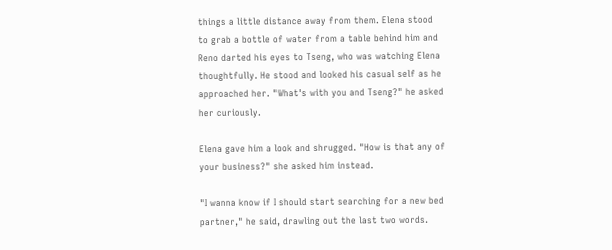things a little distance away from them. Elena stood to grab a bottle of water from a table behind him and Reno darted his eyes to Tseng, who was watching Elena thoughtfully. He stood and looked his casual self as he approached her. "What's with you and Tseng?" he asked her curiously.

Elena gave him a look and shrugged. "How is that any of your business?" she asked him instead.

"I wanna know if I should start searching for a new bed partner," he said, drawling out the last two words.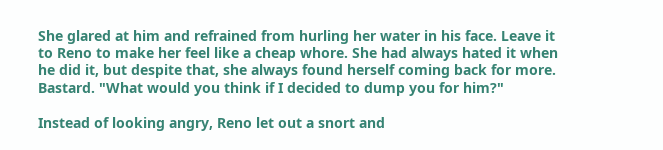She glared at him and refrained from hurling her water in his face. Leave it to Reno to make her feel like a cheap whore. She had always hated it when he did it, but despite that, she always found herself coming back for more. Bastard. "What would you think if I decided to dump you for him?"

Instead of looking angry, Reno let out a snort and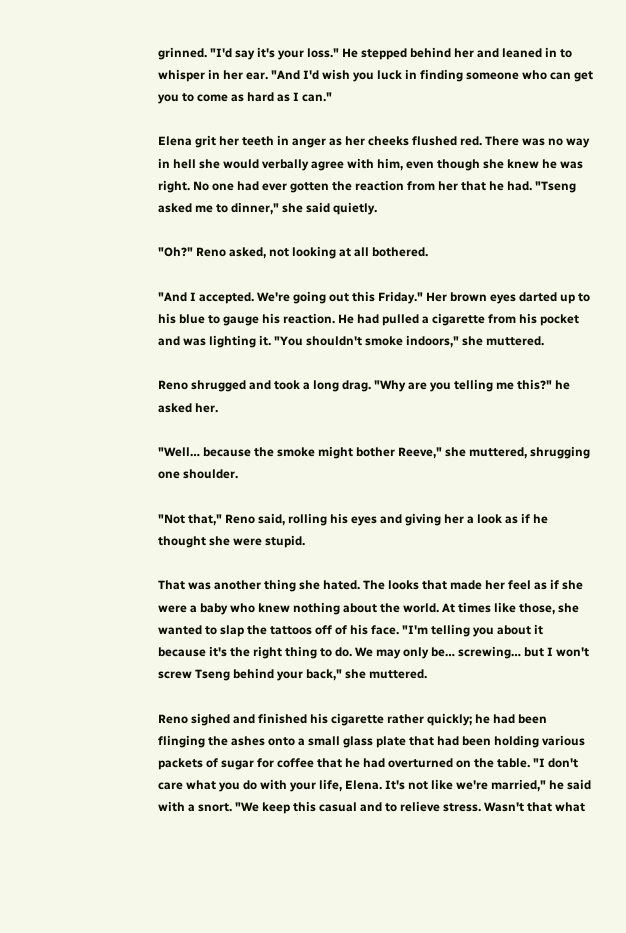grinned. "I'd say it's your loss." He stepped behind her and leaned in to whisper in her ear. "And I'd wish you luck in finding someone who can get you to come as hard as I can."

Elena grit her teeth in anger as her cheeks flushed red. There was no way in hell she would verbally agree with him, even though she knew he was right. No one had ever gotten the reaction from her that he had. "Tseng asked me to dinner," she said quietly.

"Oh?" Reno asked, not looking at all bothered.

"And I accepted. We're going out this Friday." Her brown eyes darted up to his blue to gauge his reaction. He had pulled a cigarette from his pocket and was lighting it. "You shouldn't smoke indoors," she muttered.

Reno shrugged and took a long drag. "Why are you telling me this?" he asked her.

"Well… because the smoke might bother Reeve," she muttered, shrugging one shoulder.

"Not that," Reno said, rolling his eyes and giving her a look as if he thought she were stupid.

That was another thing she hated. The looks that made her feel as if she were a baby who knew nothing about the world. At times like those, she wanted to slap the tattoos off of his face. "I'm telling you about it because it's the right thing to do. We may only be… screwing… but I won't screw Tseng behind your back," she muttered.

Reno sighed and finished his cigarette rather quickly; he had been flinging the ashes onto a small glass plate that had been holding various packets of sugar for coffee that he had overturned on the table. "I don't care what you do with your life, Elena. It's not like we're married," he said with a snort. "We keep this casual and to relieve stress. Wasn't that what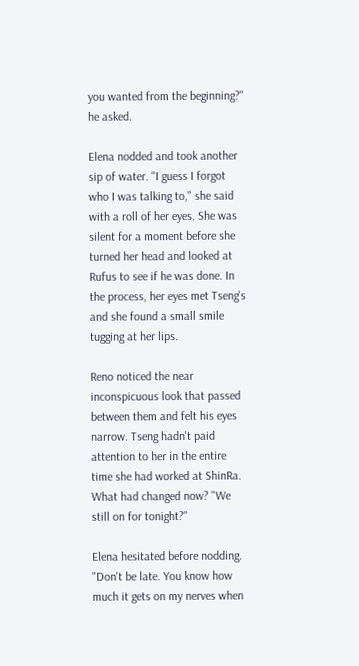you wanted from the beginning?" he asked.

Elena nodded and took another sip of water. "I guess I forgot who I was talking to," she said with a roll of her eyes. She was silent for a moment before she turned her head and looked at Rufus to see if he was done. In the process, her eyes met Tseng's and she found a small smile tugging at her lips.

Reno noticed the near inconspicuous look that passed between them and felt his eyes narrow. Tseng hadn't paid attention to her in the entire time she had worked at ShinRa. What had changed now? "We still on for tonight?"

Elena hesitated before nodding. "Don't be late. You know how much it gets on my nerves when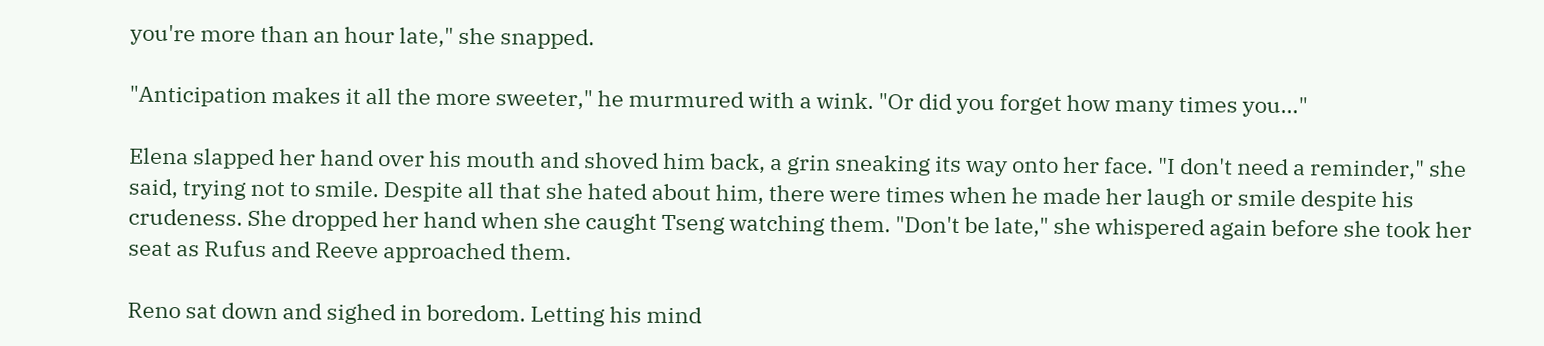you're more than an hour late," she snapped.

"Anticipation makes it all the more sweeter," he murmured with a wink. "Or did you forget how many times you…"

Elena slapped her hand over his mouth and shoved him back, a grin sneaking its way onto her face. "I don't need a reminder," she said, trying not to smile. Despite all that she hated about him, there were times when he made her laugh or smile despite his crudeness. She dropped her hand when she caught Tseng watching them. "Don't be late," she whispered again before she took her seat as Rufus and Reeve approached them.

Reno sat down and sighed in boredom. Letting his mind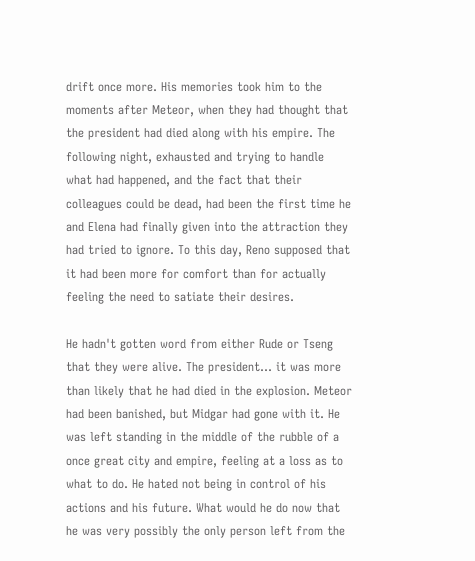drift once more. His memories took him to the moments after Meteor, when they had thought that the president had died along with his empire. The following night, exhausted and trying to handle what had happened, and the fact that their colleagues could be dead, had been the first time he and Elena had finally given into the attraction they had tried to ignore. To this day, Reno supposed that it had been more for comfort than for actually feeling the need to satiate their desires.

He hadn't gotten word from either Rude or Tseng that they were alive. The president… it was more than likely that he had died in the explosion. Meteor had been banished, but Midgar had gone with it. He was left standing in the middle of the rubble of a once great city and empire, feeling at a loss as to what to do. He hated not being in control of his actions and his future. What would he do now that he was very possibly the only person left from the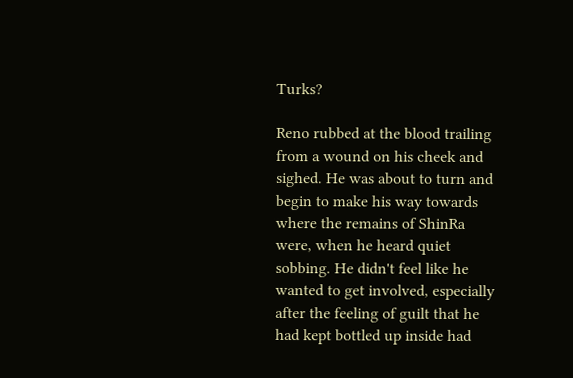Turks?

Reno rubbed at the blood trailing from a wound on his cheek and sighed. He was about to turn and begin to make his way towards where the remains of ShinRa were, when he heard quiet sobbing. He didn't feel like he wanted to get involved, especially after the feeling of guilt that he had kept bottled up inside had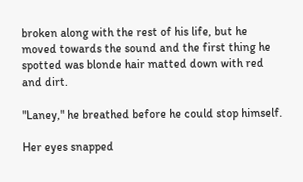broken along with the rest of his life, but he moved towards the sound and the first thing he spotted was blonde hair matted down with red and dirt.

"Laney," he breathed before he could stop himself.

Her eyes snapped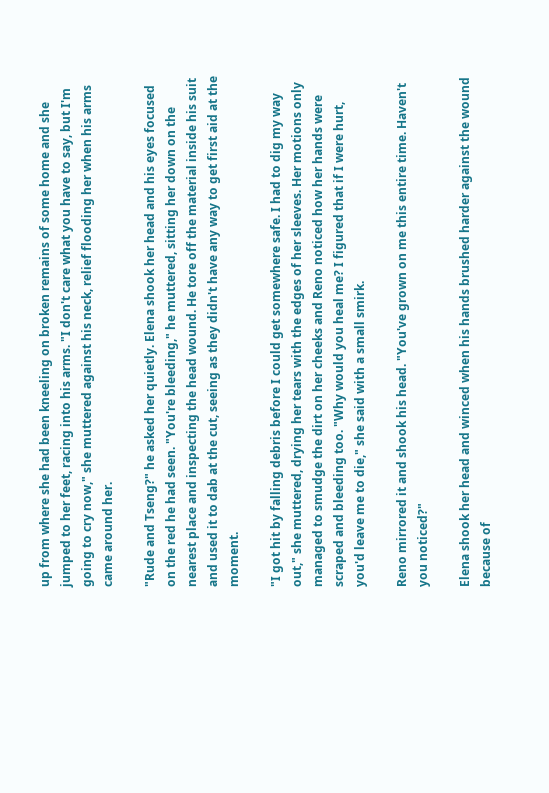up from where she had been kneeling on broken remains of some home and she jumped to her feet, racing into his arms. "I don't care what you have to say, but I'm going to cry now," she muttered against his neck, relief flooding her when his arms came around her.

"Rude and Tseng?" he asked her quietly. Elena shook her head and his eyes focused on the red he had seen. "You're bleeding," he muttered, sitting her down on the nearest place and inspecting the head wound. He tore off the material inside his suit and used it to dab at the cut, seeing as they didn't have any way to get first aid at the moment.

"I got hit by falling debris before I could get somewhere safe. I had to dig my way out," she muttered, drying her tears with the edges of her sleeves. Her motions only managed to smudge the dirt on her cheeks and Reno noticed how her hands were scraped and bleeding too. "Why would you heal me? I figured that if I were hurt, you'd leave me to die," she said with a small smirk.

Reno mirrored it and shook his head. "You've grown on me this entire time. Haven't you noticed?"

Elena shook her head and winced when his hands brushed harder against the wound because of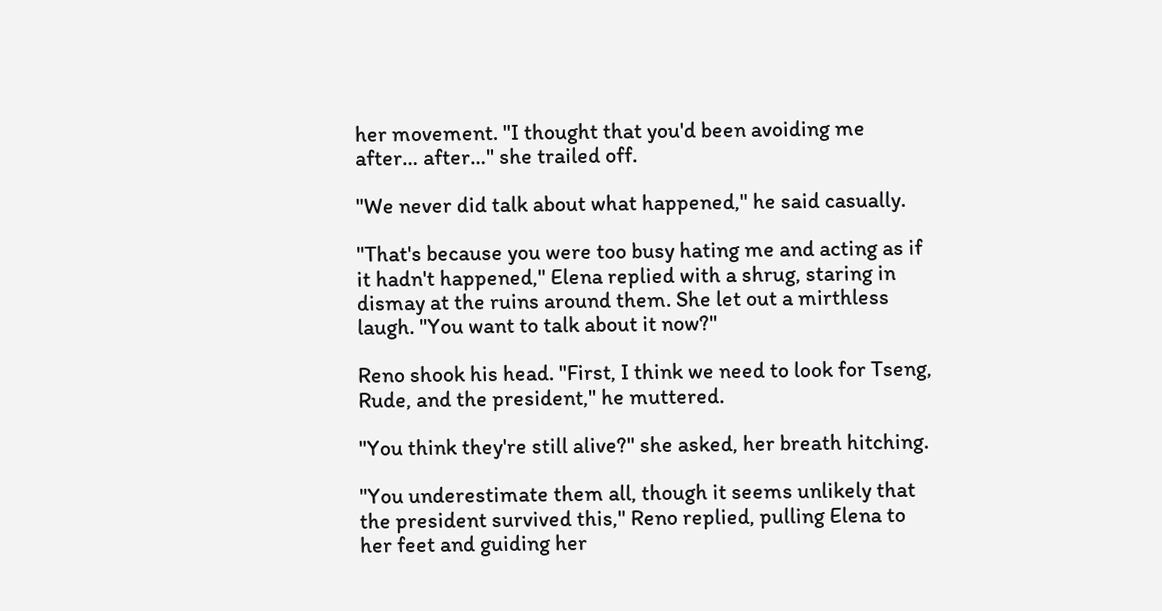her movement. "I thought that you'd been avoiding me after… after…" she trailed off.

"We never did talk about what happened," he said casually.

"That's because you were too busy hating me and acting as if it hadn't happened," Elena replied with a shrug, staring in dismay at the ruins around them. She let out a mirthless laugh. "You want to talk about it now?"

Reno shook his head. "First, I think we need to look for Tseng, Rude, and the president," he muttered.

"You think they're still alive?" she asked, her breath hitching.

"You underestimate them all, though it seems unlikely that the president survived this," Reno replied, pulling Elena to her feet and guiding her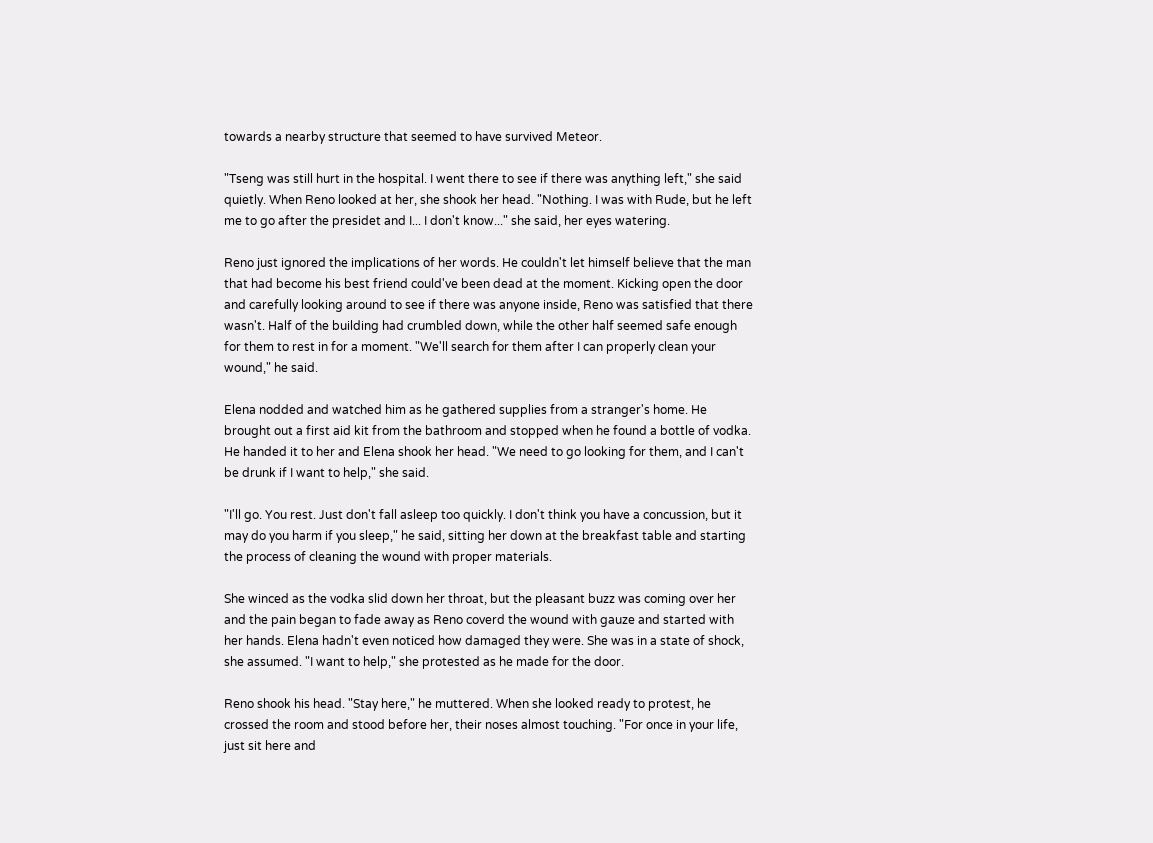towards a nearby structure that seemed to have survived Meteor.

"Tseng was still hurt in the hospital. I went there to see if there was anything left," she said quietly. When Reno looked at her, she shook her head. "Nothing. I was with Rude, but he left me to go after the presidet and I... I don't know..." she said, her eyes watering.

Reno just ignored the implications of her words. He couldn't let himself believe that the man that had become his best friend could've been dead at the moment. Kicking open the door and carefully looking around to see if there was anyone inside, Reno was satisfied that there wasn't. Half of the building had crumbled down, while the other half seemed safe enough for them to rest in for a moment. "We'll search for them after I can properly clean your wound," he said.

Elena nodded and watched him as he gathered supplies from a stranger's home. He brought out a first aid kit from the bathroom and stopped when he found a bottle of vodka. He handed it to her and Elena shook her head. "We need to go looking for them, and I can't be drunk if I want to help," she said.

"I'll go. You rest. Just don't fall asleep too quickly. I don't think you have a concussion, but it may do you harm if you sleep," he said, sitting her down at the breakfast table and starting the process of cleaning the wound with proper materials.

She winced as the vodka slid down her throat, but the pleasant buzz was coming over her and the pain began to fade away as Reno coverd the wound with gauze and started with her hands. Elena hadn't even noticed how damaged they were. She was in a state of shock, she assumed. "I want to help," she protested as he made for the door.

Reno shook his head. "Stay here," he muttered. When she looked ready to protest, he crossed the room and stood before her, their noses almost touching. "For once in your life, just sit here and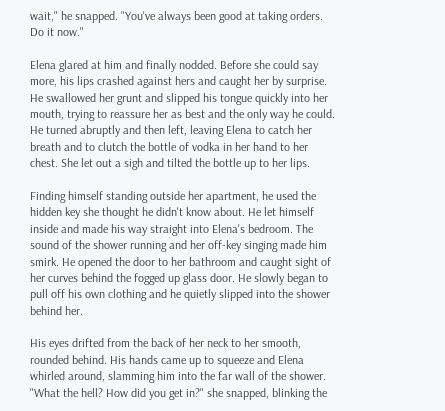wait," he snapped. "You've always been good at taking orders. Do it now."

Elena glared at him and finally nodded. Before she could say more, his lips crashed against hers and caught her by surprise. He swallowed her grunt and slipped his tongue quickly into her mouth, trying to reassure her as best and the only way he could. He turned abruptly and then left, leaving Elena to catch her breath and to clutch the bottle of vodka in her hand to her chest. She let out a sigh and tilted the bottle up to her lips.

Finding himself standing outside her apartment, he used the hidden key she thought he didn't know about. He let himself inside and made his way straight into Elena's bedroom. The sound of the shower running and her off-key singing made him smirk. He opened the door to her bathroom and caught sight of her curves behind the fogged up glass door. He slowly began to pull off his own clothing and he quietly slipped into the shower behind her.

His eyes drifted from the back of her neck to her smooth, rounded behind. His hands came up to squeeze and Elena whirled around, slamming him into the far wall of the shower. "What the hell? How did you get in?" she snapped, blinking the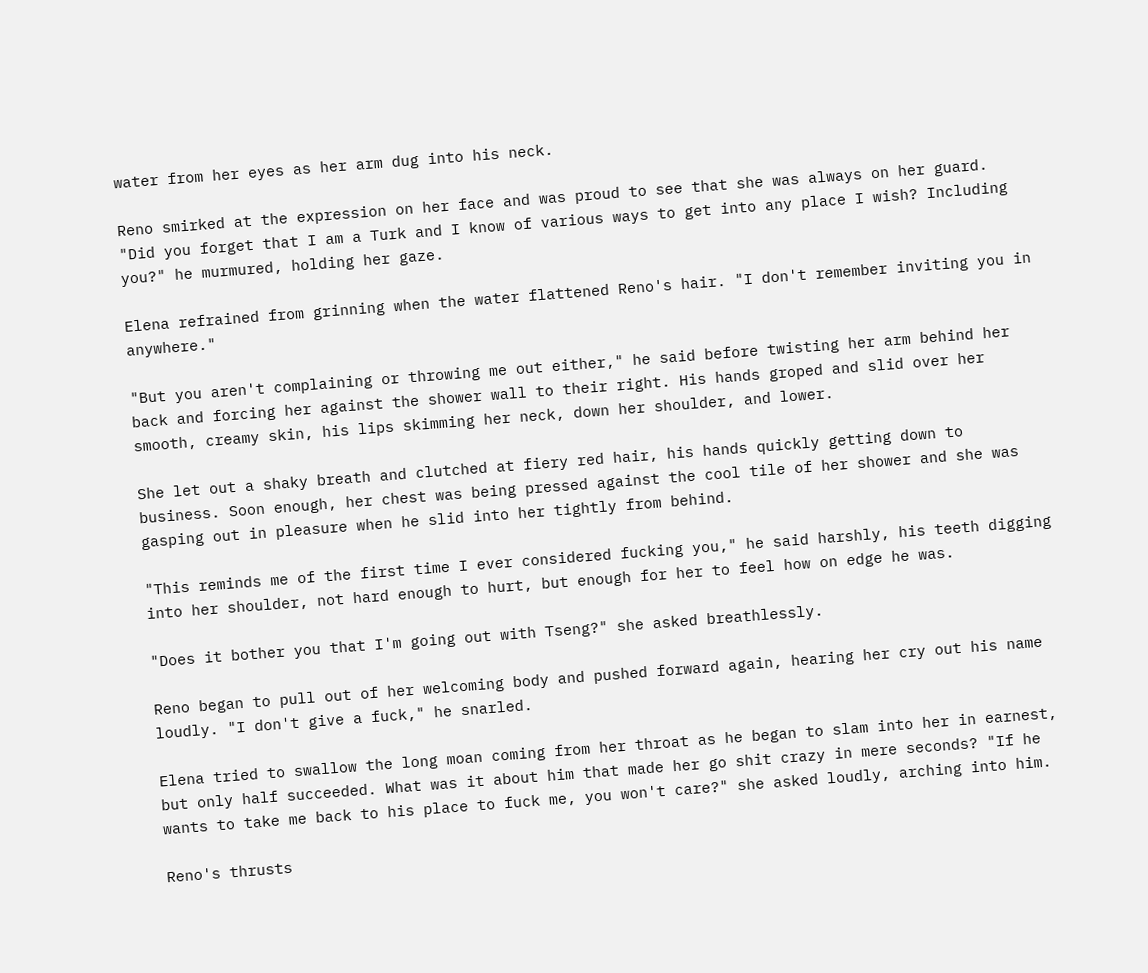water from her eyes as her arm dug into his neck.

Reno smirked at the expression on her face and was proud to see that she was always on her guard. "Did you forget that I am a Turk and I know of various ways to get into any place I wish? Including you?" he murmured, holding her gaze.

Elena refrained from grinning when the water flattened Reno's hair. "I don't remember inviting you in anywhere."

"But you aren't complaining or throwing me out either," he said before twisting her arm behind her back and forcing her against the shower wall to their right. His hands groped and slid over her smooth, creamy skin, his lips skimming her neck, down her shoulder, and lower.

She let out a shaky breath and clutched at fiery red hair, his hands quickly getting down to business. Soon enough, her chest was being pressed against the cool tile of her shower and she was gasping out in pleasure when he slid into her tightly from behind.

"This reminds me of the first time I ever considered fucking you," he said harshly, his teeth digging into her shoulder, not hard enough to hurt, but enough for her to feel how on edge he was.

"Does it bother you that I'm going out with Tseng?" she asked breathlessly.

Reno began to pull out of her welcoming body and pushed forward again, hearing her cry out his name loudly. "I don't give a fuck," he snarled.

Elena tried to swallow the long moan coming from her throat as he began to slam into her in earnest, but only half succeeded. What was it about him that made her go shit crazy in mere seconds? "If he wants to take me back to his place to fuck me, you won't care?" she asked loudly, arching into him.

Reno's thrusts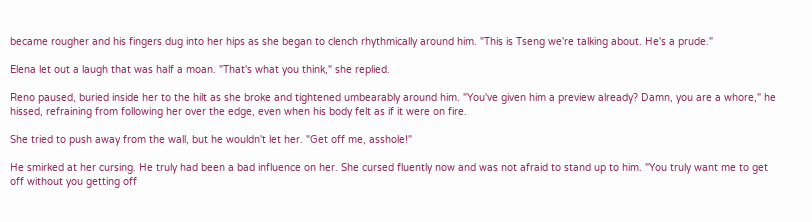became rougher and his fingers dug into her hips as she began to clench rhythmically around him. "This is Tseng we're talking about. He's a prude."

Elena let out a laugh that was half a moan. "That's what you think," she replied.

Reno paused, buried inside her to the hilt as she broke and tightened umbearably around him. "You've given him a preview already? Damn, you are a whore," he hissed, refraining from following her over the edge, even when his body felt as if it were on fire.

She tried to push away from the wall, but he wouldn't let her. "Get off me, asshole!"

He smirked at her cursing. He truly had been a bad influence on her. She cursed fluently now and was not afraid to stand up to him. "You truly want me to get off without you getting off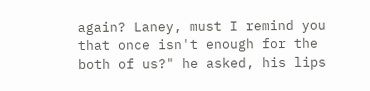again? Laney, must I remind you that once isn't enough for the both of us?" he asked, his lips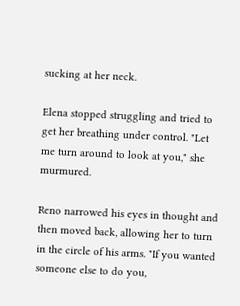sucking at her neck.

Elena stopped struggling and tried to get her breathing under control. "Let me turn around to look at you," she murmured.

Reno narrowed his eyes in thought and then moved back, allowing her to turn in the circle of his arms. "If you wanted someone else to do you,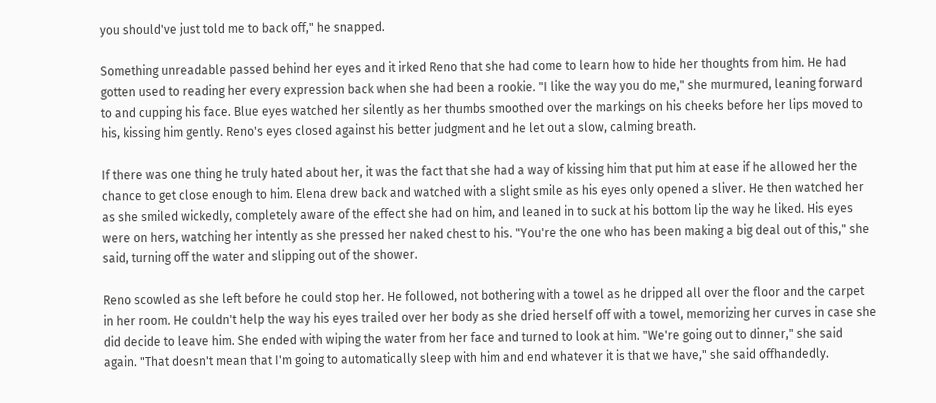you should've just told me to back off," he snapped.

Something unreadable passed behind her eyes and it irked Reno that she had come to learn how to hide her thoughts from him. He had gotten used to reading her every expression back when she had been a rookie. "I like the way you do me," she murmured, leaning forward to and cupping his face. Blue eyes watched her silently as her thumbs smoothed over the markings on his cheeks before her lips moved to his, kissing him gently. Reno's eyes closed against his better judgment and he let out a slow, calming breath.

If there was one thing he truly hated about her, it was the fact that she had a way of kissing him that put him at ease if he allowed her the chance to get close enough to him. Elena drew back and watched with a slight smile as his eyes only opened a sliver. He then watched her as she smiled wickedly, completely aware of the effect she had on him, and leaned in to suck at his bottom lip the way he liked. His eyes were on hers, watching her intently as she pressed her naked chest to his. "You're the one who has been making a big deal out of this," she said, turning off the water and slipping out of the shower.

Reno scowled as she left before he could stop her. He followed, not bothering with a towel as he dripped all over the floor and the carpet in her room. He couldn't help the way his eyes trailed over her body as she dried herself off with a towel, memorizing her curves in case she did decide to leave him. She ended with wiping the water from her face and turned to look at him. "We're going out to dinner," she said again. "That doesn't mean that I'm going to automatically sleep with him and end whatever it is that we have," she said offhandedly.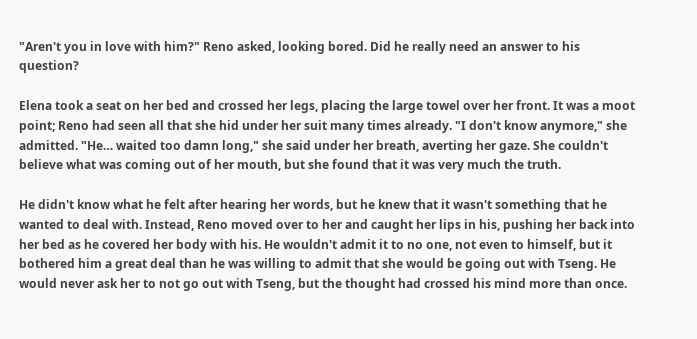"Aren't you in love with him?" Reno asked, looking bored. Did he really need an answer to his question?

Elena took a seat on her bed and crossed her legs, placing the large towel over her front. It was a moot point; Reno had seen all that she hid under her suit many times already. "I don't know anymore," she admitted. "He… waited too damn long," she said under her breath, averting her gaze. She couldn't believe what was coming out of her mouth, but she found that it was very much the truth.

He didn't know what he felt after hearing her words, but he knew that it wasn't something that he wanted to deal with. Instead, Reno moved over to her and caught her lips in his, pushing her back into her bed as he covered her body with his. He wouldn't admit it to no one, not even to himself, but it bothered him a great deal than he was willing to admit that she would be going out with Tseng. He would never ask her to not go out with Tseng, but the thought had crossed his mind more than once.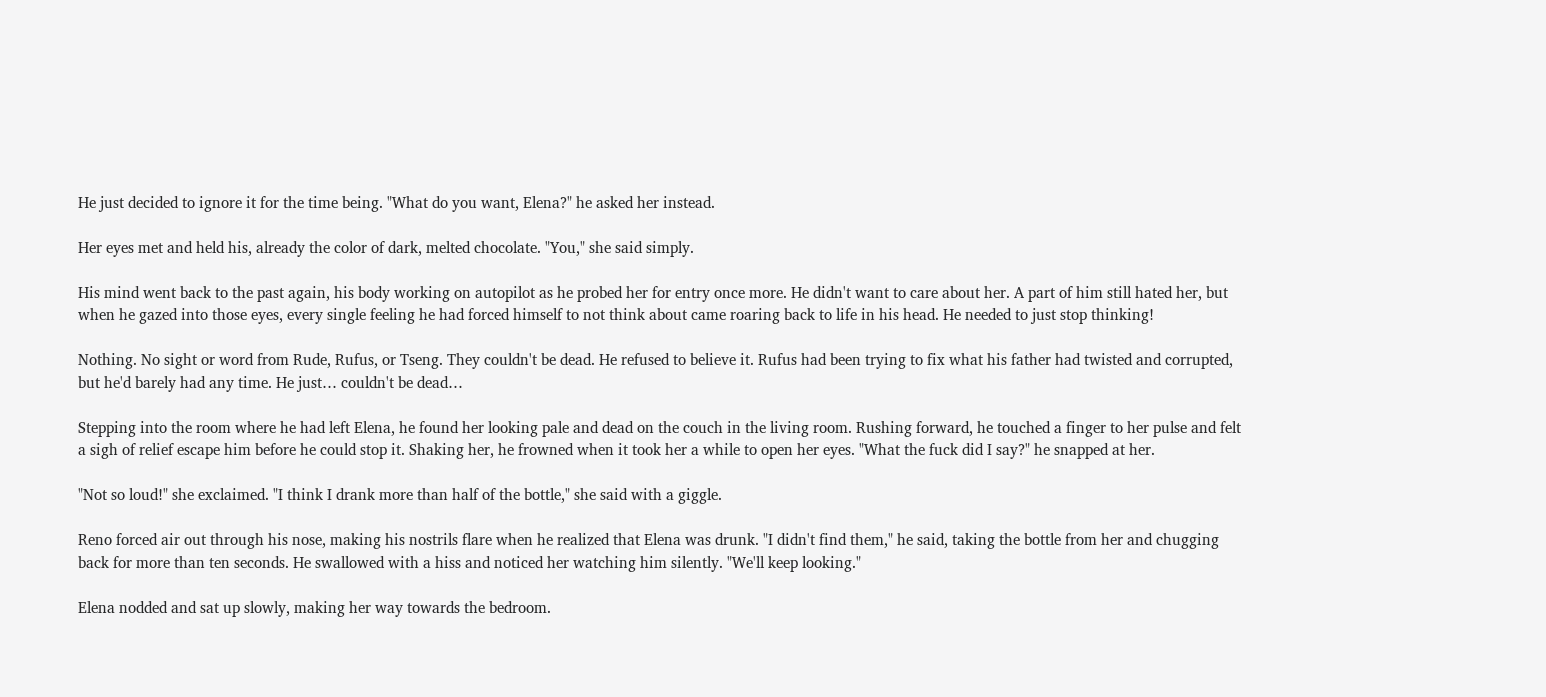He just decided to ignore it for the time being. "What do you want, Elena?" he asked her instead.

Her eyes met and held his, already the color of dark, melted chocolate. "You," she said simply.

His mind went back to the past again, his body working on autopilot as he probed her for entry once more. He didn't want to care about her. A part of him still hated her, but when he gazed into those eyes, every single feeling he had forced himself to not think about came roaring back to life in his head. He needed to just stop thinking!

Nothing. No sight or word from Rude, Rufus, or Tseng. They couldn't be dead. He refused to believe it. Rufus had been trying to fix what his father had twisted and corrupted, but he'd barely had any time. He just… couldn't be dead…

Stepping into the room where he had left Elena, he found her looking pale and dead on the couch in the living room. Rushing forward, he touched a finger to her pulse and felt a sigh of relief escape him before he could stop it. Shaking her, he frowned when it took her a while to open her eyes. "What the fuck did I say?" he snapped at her.

"Not so loud!" she exclaimed. "I think I drank more than half of the bottle," she said with a giggle.

Reno forced air out through his nose, making his nostrils flare when he realized that Elena was drunk. "I didn't find them," he said, taking the bottle from her and chugging back for more than ten seconds. He swallowed with a hiss and noticed her watching him silently. "We'll keep looking."

Elena nodded and sat up slowly, making her way towards the bedroom.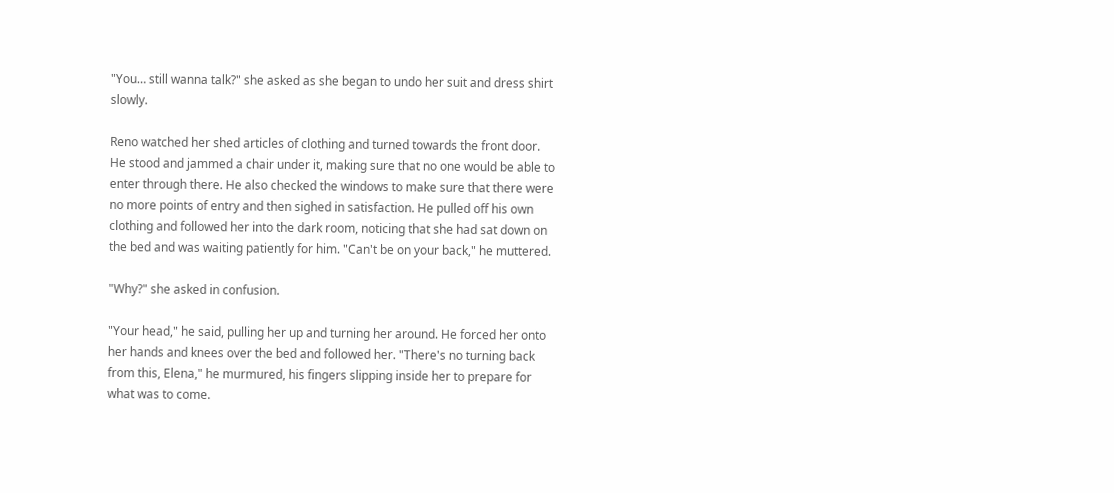"You… still wanna talk?" she asked as she began to undo her suit and dress shirt slowly.

Reno watched her shed articles of clothing and turned towards the front door. He stood and jammed a chair under it, making sure that no one would be able to enter through there. He also checked the windows to make sure that there were no more points of entry and then sighed in satisfaction. He pulled off his own clothing and followed her into the dark room, noticing that she had sat down on the bed and was waiting patiently for him. "Can't be on your back," he muttered.

"Why?" she asked in confusion.

"Your head," he said, pulling her up and turning her around. He forced her onto her hands and knees over the bed and followed her. "There's no turning back from this, Elena," he murmured, his fingers slipping inside her to prepare for what was to come.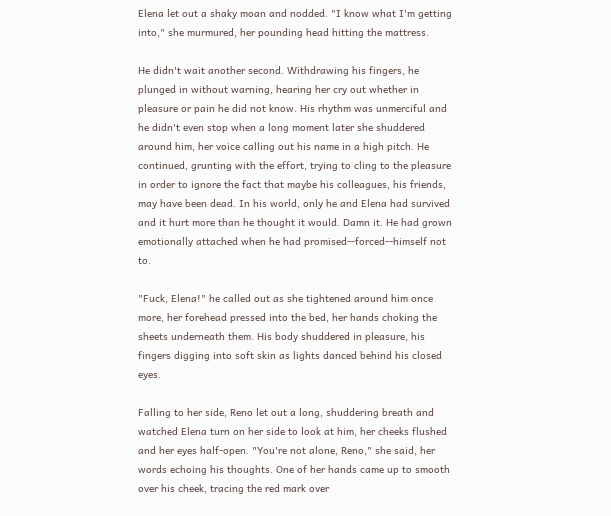Elena let out a shaky moan and nodded. "I know what I'm getting into," she murmured, her pounding head hitting the mattress.

He didn't wait another second. Withdrawing his fingers, he plunged in without warning, hearing her cry out whether in pleasure or pain he did not know. His rhythm was unmerciful and he didn't even stop when a long moment later she shuddered around him, her voice calling out his name in a high pitch. He continued, grunting with the effort, trying to cling to the pleasure in order to ignore the fact that maybe his colleagues, his friends, may have been dead. In his world, only he and Elena had survived and it hurt more than he thought it would. Damn it. He had grown emotionally attached when he had promised--forced--himself not to.

"Fuck, Elena!" he called out as she tightened around him once more, her forehead pressed into the bed, her hands choking the sheets underneath them. His body shuddered in pleasure, his fingers digging into soft skin as lights danced behind his closed eyes.

Falling to her side, Reno let out a long, shuddering breath and watched Elena turn on her side to look at him, her cheeks flushed and her eyes half-open. "You're not alone, Reno," she said, her words echoing his thoughts. One of her hands came up to smooth over his cheek, tracing the red mark over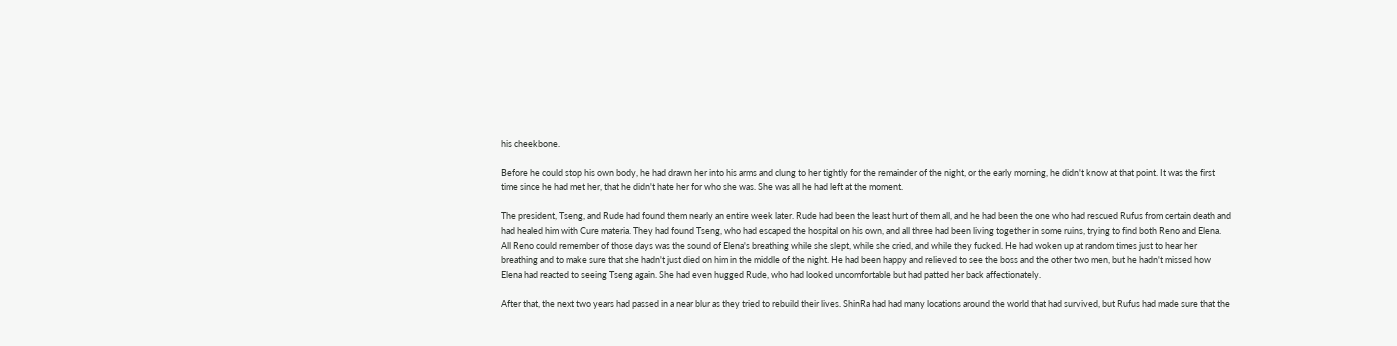his cheekbone.

Before he could stop his own body, he had drawn her into his arms and clung to her tightly for the remainder of the night, or the early morning, he didn't know at that point. It was the first time since he had met her, that he didn't hate her for who she was. She was all he had left at the moment.

The president, Tseng, and Rude had found them nearly an entire week later. Rude had been the least hurt of them all, and he had been the one who had rescued Rufus from certain death and had healed him with Cure materia. They had found Tseng, who had escaped the hospital on his own, and all three had been living together in some ruins, trying to find both Reno and Elena. All Reno could remember of those days was the sound of Elena's breathing while she slept, while she cried, and while they fucked. He had woken up at random times just to hear her breathing and to make sure that she hadn't just died on him in the middle of the night. He had been happy and relieved to see the boss and the other two men, but he hadn't missed how Elena had reacted to seeing Tseng again. She had even hugged Rude, who had looked uncomfortable but had patted her back affectionately.

After that, the next two years had passed in a near blur as they tried to rebuild their lives. ShinRa had had many locations around the world that had survived, but Rufus had made sure that the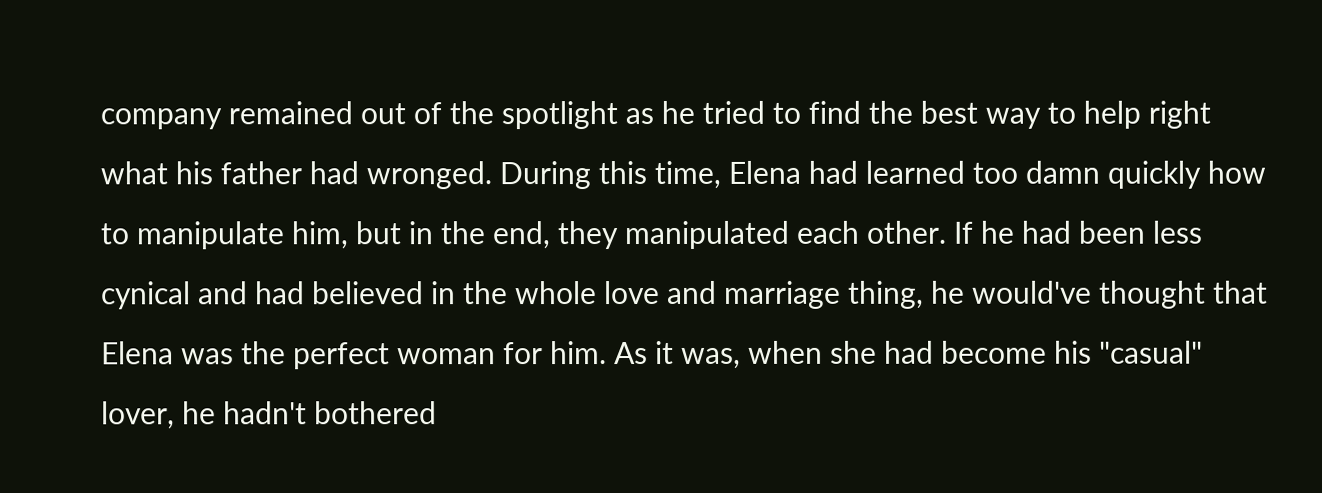company remained out of the spotlight as he tried to find the best way to help right what his father had wronged. During this time, Elena had learned too damn quickly how to manipulate him, but in the end, they manipulated each other. If he had been less cynical and had believed in the whole love and marriage thing, he would've thought that Elena was the perfect woman for him. As it was, when she had become his "casual" lover, he hadn't bothered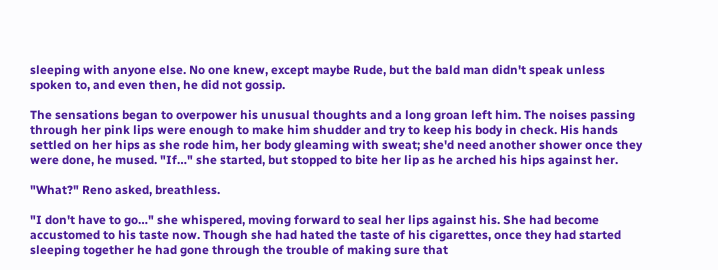sleeping with anyone else. No one knew, except maybe Rude, but the bald man didn't speak unless spoken to, and even then, he did not gossip.

The sensations began to overpower his unusual thoughts and a long groan left him. The noises passing through her pink lips were enough to make him shudder and try to keep his body in check. His hands settled on her hips as she rode him, her body gleaming with sweat; she'd need another shower once they were done, he mused. "If…" she started, but stopped to bite her lip as he arched his hips against her.

"What?" Reno asked, breathless.

"I don't have to go…" she whispered, moving forward to seal her lips against his. She had become accustomed to his taste now. Though she had hated the taste of his cigarettes, once they had started sleeping together he had gone through the trouble of making sure that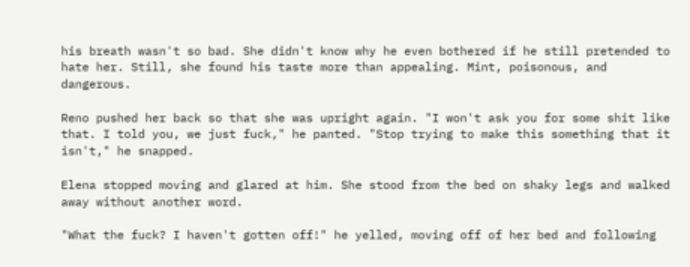his breath wasn't so bad. She didn't know why he even bothered if he still pretended to hate her. Still, she found his taste more than appealing. Mint, poisonous, and dangerous.

Reno pushed her back so that she was upright again. "I won't ask you for some shit like that. I told you, we just fuck," he panted. "Stop trying to make this something that it isn't," he snapped.

Elena stopped moving and glared at him. She stood from the bed on shaky legs and walked away without another word.

"What the fuck? I haven't gotten off!" he yelled, moving off of her bed and following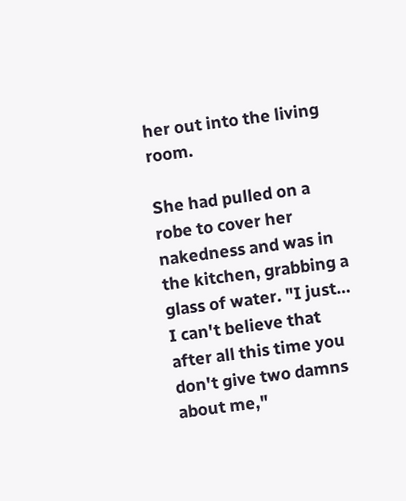her out into the living room.

She had pulled on a robe to cover her nakedness and was in the kitchen, grabbing a glass of water. "I just… I can't believe that after all this time you don't give two damns about me,"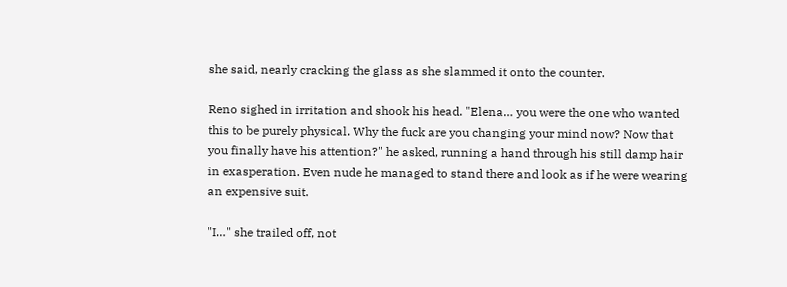she said, nearly cracking the glass as she slammed it onto the counter.

Reno sighed in irritation and shook his head. "Elena… you were the one who wanted this to be purely physical. Why the fuck are you changing your mind now? Now that you finally have his attention?" he asked, running a hand through his still damp hair in exasperation. Even nude he managed to stand there and look as if he were wearing an expensive suit.

"I…" she trailed off, not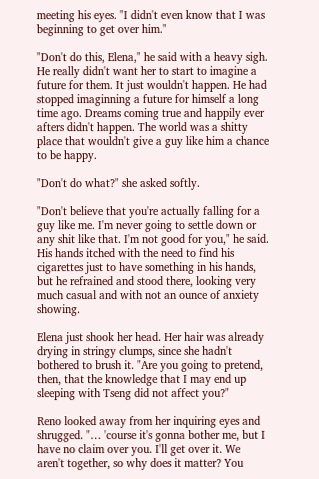meeting his eyes. "I didn't even know that I was beginning to get over him."

"Don't do this, Elena," he said with a heavy sigh. He really didn't want her to start to imagine a future for them. It just wouldn't happen. He had stopped imaginning a future for himself a long time ago. Dreams coming true and happily ever afters didn't happen. The world was a shitty place that wouldn't give a guy like him a chance to be happy.

"Don't do what?" she asked softly.

"Don't believe that you're actually falling for a guy like me. I'm never going to settle down or any shit like that. I'm not good for you," he said. His hands itched with the need to find his cigarettes just to have something in his hands, but he refrained and stood there, looking very much casual and with not an ounce of anxiety showing.

Elena just shook her head. Her hair was already drying in stringy clumps, since she hadn't bothered to brush it. "Are you going to pretend, then, that the knowledge that I may end up sleeping with Tseng did not affect you?"

Reno looked away from her inquiring eyes and shrugged. "… 'course it's gonna bother me, but I have no claim over you. I'll get over it. We aren't together, so why does it matter? You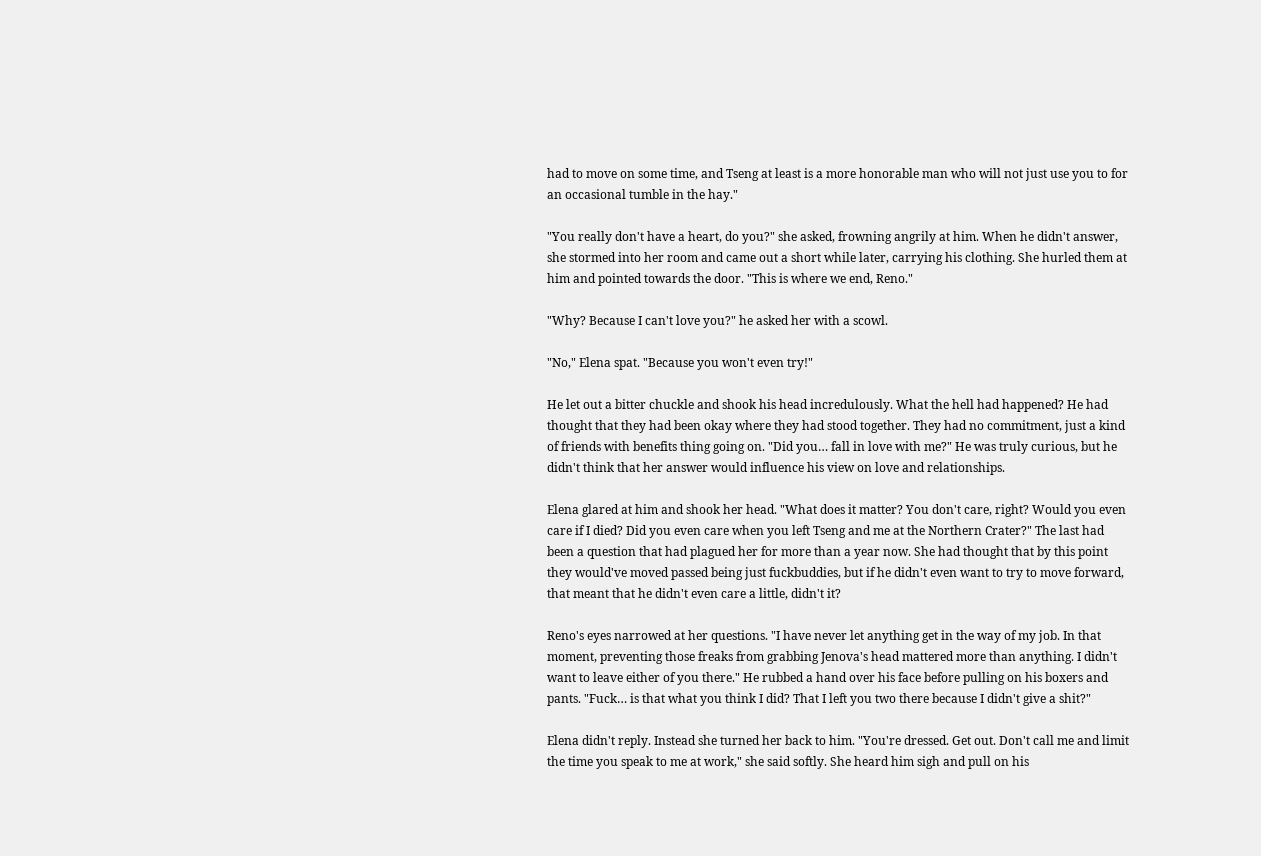had to move on some time, and Tseng at least is a more honorable man who will not just use you to for an occasional tumble in the hay."

"You really don't have a heart, do you?" she asked, frowning angrily at him. When he didn't answer, she stormed into her room and came out a short while later, carrying his clothing. She hurled them at him and pointed towards the door. "This is where we end, Reno."

"Why? Because I can't love you?" he asked her with a scowl.

"No," Elena spat. "Because you won't even try!"

He let out a bitter chuckle and shook his head incredulously. What the hell had happened? He had thought that they had been okay where they had stood together. They had no commitment, just a kind of friends with benefits thing going on. "Did you… fall in love with me?" He was truly curious, but he didn't think that her answer would influence his view on love and relationships.

Elena glared at him and shook her head. "What does it matter? You don't care, right? Would you even care if I died? Did you even care when you left Tseng and me at the Northern Crater?" The last had been a question that had plagued her for more than a year now. She had thought that by this point they would've moved passed being just fuckbuddies, but if he didn't even want to try to move forward, that meant that he didn't even care a little, didn't it?

Reno's eyes narrowed at her questions. "I have never let anything get in the way of my job. In that moment, preventing those freaks from grabbing Jenova's head mattered more than anything. I didn't want to leave either of you there." He rubbed a hand over his face before pulling on his boxers and pants. "Fuck… is that what you think I did? That I left you two there because I didn't give a shit?"

Elena didn't reply. Instead she turned her back to him. "You're dressed. Get out. Don't call me and limit the time you speak to me at work," she said softly. She heard him sigh and pull on his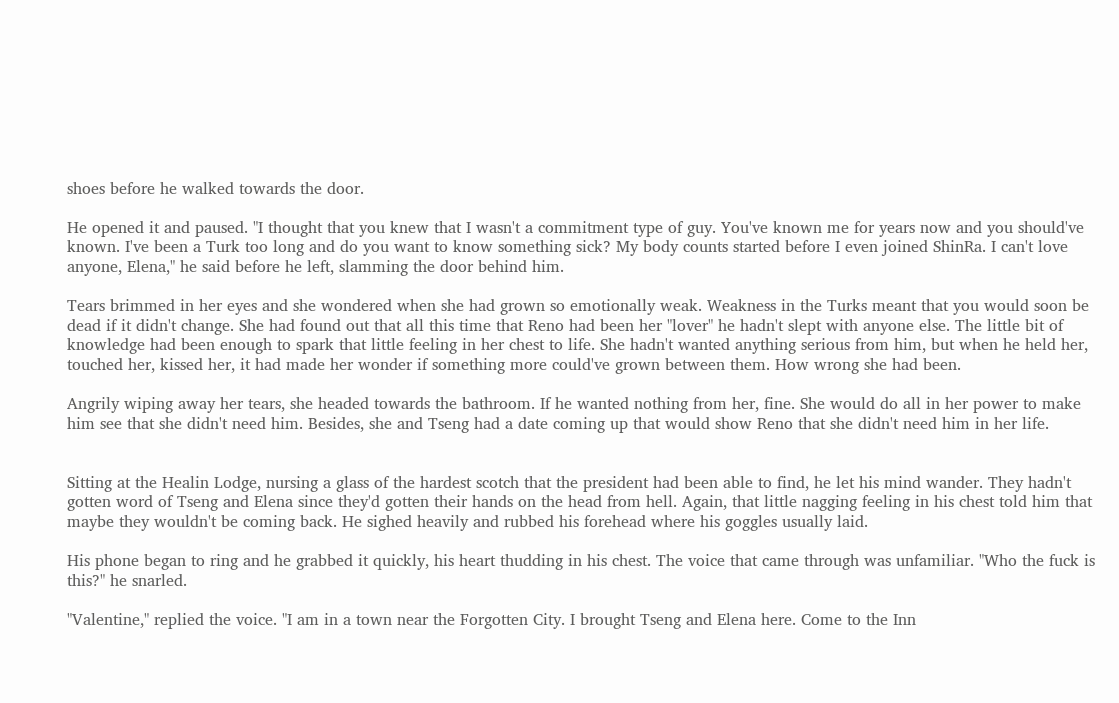shoes before he walked towards the door.

He opened it and paused. "I thought that you knew that I wasn't a commitment type of guy. You've known me for years now and you should've known. I've been a Turk too long and do you want to know something sick? My body counts started before I even joined ShinRa. I can't love anyone, Elena," he said before he left, slamming the door behind him.

Tears brimmed in her eyes and she wondered when she had grown so emotionally weak. Weakness in the Turks meant that you would soon be dead if it didn't change. She had found out that all this time that Reno had been her "lover" he hadn't slept with anyone else. The little bit of knowledge had been enough to spark that little feeling in her chest to life. She hadn't wanted anything serious from him, but when he held her, touched her, kissed her, it had made her wonder if something more could've grown between them. How wrong she had been.

Angrily wiping away her tears, she headed towards the bathroom. If he wanted nothing from her, fine. She would do all in her power to make him see that she didn't need him. Besides, she and Tseng had a date coming up that would show Reno that she didn't need him in her life.


Sitting at the Healin Lodge, nursing a glass of the hardest scotch that the president had been able to find, he let his mind wander. They hadn't gotten word of Tseng and Elena since they'd gotten their hands on the head from hell. Again, that little nagging feeling in his chest told him that maybe they wouldn't be coming back. He sighed heavily and rubbed his forehead where his goggles usually laid.

His phone began to ring and he grabbed it quickly, his heart thudding in his chest. The voice that came through was unfamiliar. "Who the fuck is this?" he snarled.

"Valentine," replied the voice. "I am in a town near the Forgotten City. I brought Tseng and Elena here. Come to the Inn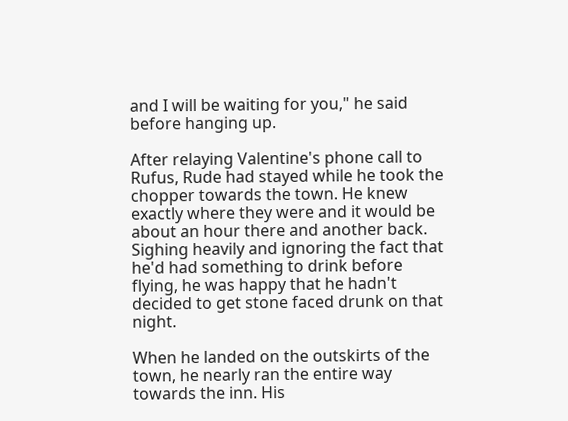and I will be waiting for you," he said before hanging up.

After relaying Valentine's phone call to Rufus, Rude had stayed while he took the chopper towards the town. He knew exactly where they were and it would be about an hour there and another back. Sighing heavily and ignoring the fact that he'd had something to drink before flying, he was happy that he hadn't decided to get stone faced drunk on that night.

When he landed on the outskirts of the town, he nearly ran the entire way towards the inn. His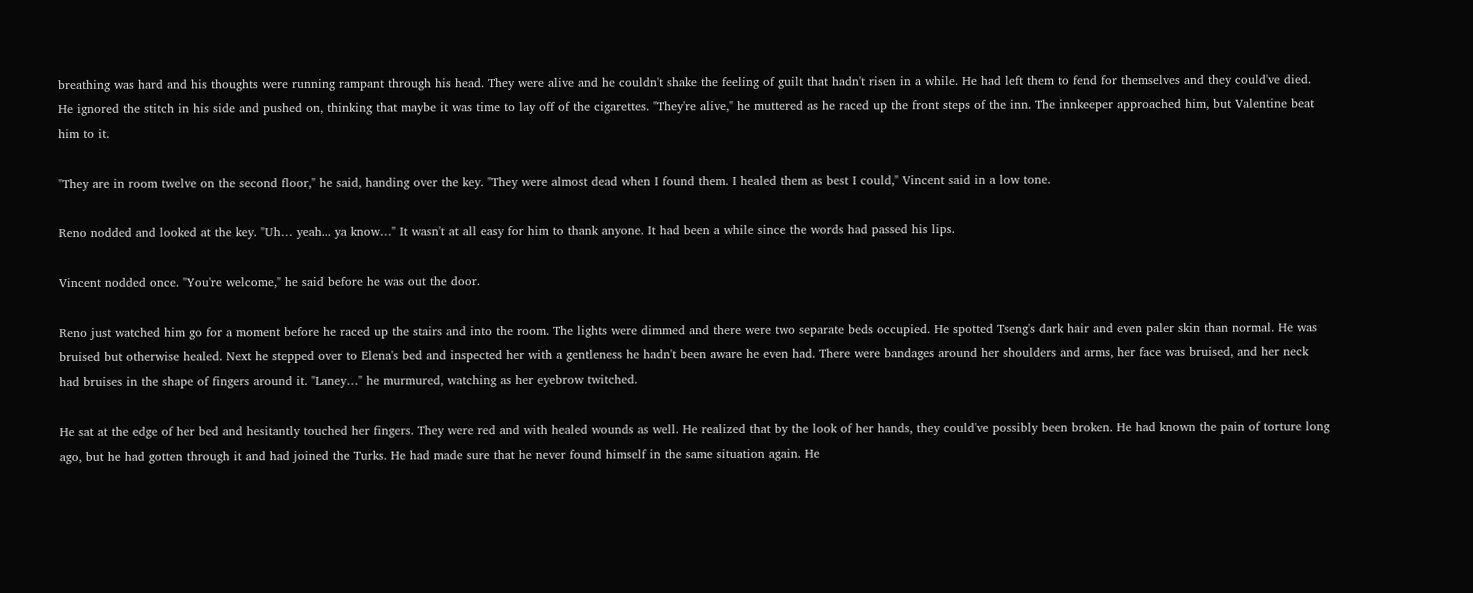breathing was hard and his thoughts were running rampant through his head. They were alive and he couldn't shake the feeling of guilt that hadn't risen in a while. He had left them to fend for themselves and they could've died. He ignored the stitch in his side and pushed on, thinking that maybe it was time to lay off of the cigarettes. "They're alive," he muttered as he raced up the front steps of the inn. The innkeeper approached him, but Valentine beat him to it.

"They are in room twelve on the second floor," he said, handing over the key. "They were almost dead when I found them. I healed them as best I could," Vincent said in a low tone.

Reno nodded and looked at the key. "Uh… yeah... ya know…" It wasn't at all easy for him to thank anyone. It had been a while since the words had passed his lips.

Vincent nodded once. "You're welcome," he said before he was out the door.

Reno just watched him go for a moment before he raced up the stairs and into the room. The lights were dimmed and there were two separate beds occupied. He spotted Tseng's dark hair and even paler skin than normal. He was bruised but otherwise healed. Next he stepped over to Elena's bed and inspected her with a gentleness he hadn't been aware he even had. There were bandages around her shoulders and arms, her face was bruised, and her neck had bruises in the shape of fingers around it. "Laney…" he murmured, watching as her eyebrow twitched.

He sat at the edge of her bed and hesitantly touched her fingers. They were red and with healed wounds as well. He realized that by the look of her hands, they could've possibly been broken. He had known the pain of torture long ago, but he had gotten through it and had joined the Turks. He had made sure that he never found himself in the same situation again. He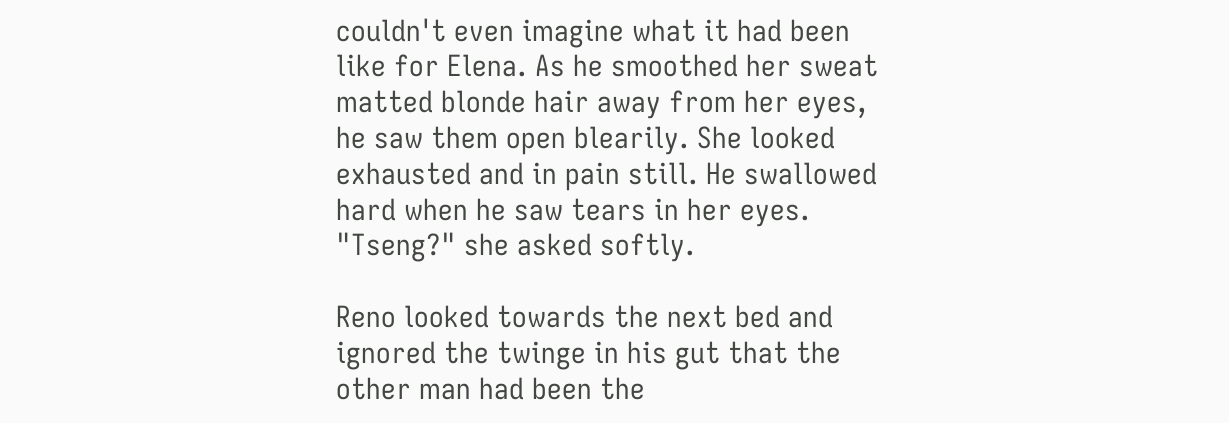couldn't even imagine what it had been like for Elena. As he smoothed her sweat matted blonde hair away from her eyes, he saw them open blearily. She looked exhausted and in pain still. He swallowed hard when he saw tears in her eyes. "Tseng?" she asked softly.

Reno looked towards the next bed and ignored the twinge in his gut that the other man had been the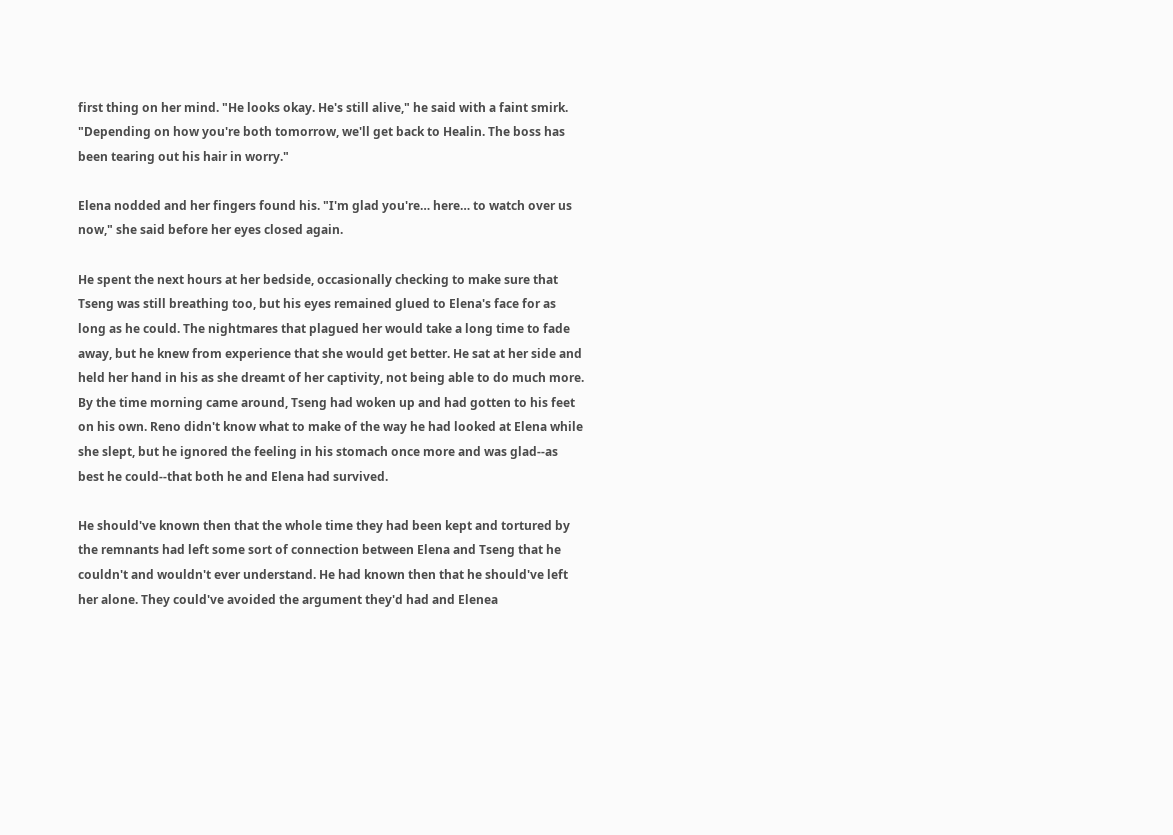first thing on her mind. "He looks okay. He's still alive," he said with a faint smirk. "Depending on how you're both tomorrow, we'll get back to Healin. The boss has been tearing out his hair in worry."

Elena nodded and her fingers found his. "I'm glad you're… here… to watch over us now," she said before her eyes closed again.

He spent the next hours at her bedside, occasionally checking to make sure that Tseng was still breathing too, but his eyes remained glued to Elena's face for as long as he could. The nightmares that plagued her would take a long time to fade away, but he knew from experience that she would get better. He sat at her side and held her hand in his as she dreamt of her captivity, not being able to do much more. By the time morning came around, Tseng had woken up and had gotten to his feet on his own. Reno didn't know what to make of the way he had looked at Elena while she slept, but he ignored the feeling in his stomach once more and was glad--as best he could--that both he and Elena had survived.

He should've known then that the whole time they had been kept and tortured by the remnants had left some sort of connection between Elena and Tseng that he couldn't and wouldn't ever understand. He had known then that he should've left her alone. They could've avoided the argument they'd had and Elenea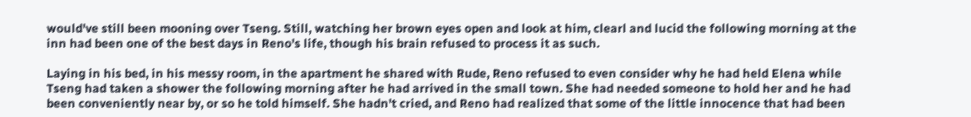would've still been mooning over Tseng. Still, watching her brown eyes open and look at him, clearl and lucid the following morning at the inn had been one of the best days in Reno's life, though his brain refused to process it as such.

Laying in his bed, in his messy room, in the apartment he shared with Rude, Reno refused to even consider why he had held Elena while Tseng had taken a shower the following morning after he had arrived in the small town. She had needed someone to hold her and he had been conveniently near by, or so he told himself. She hadn't cried, and Reno had realized that some of the little innocence that had been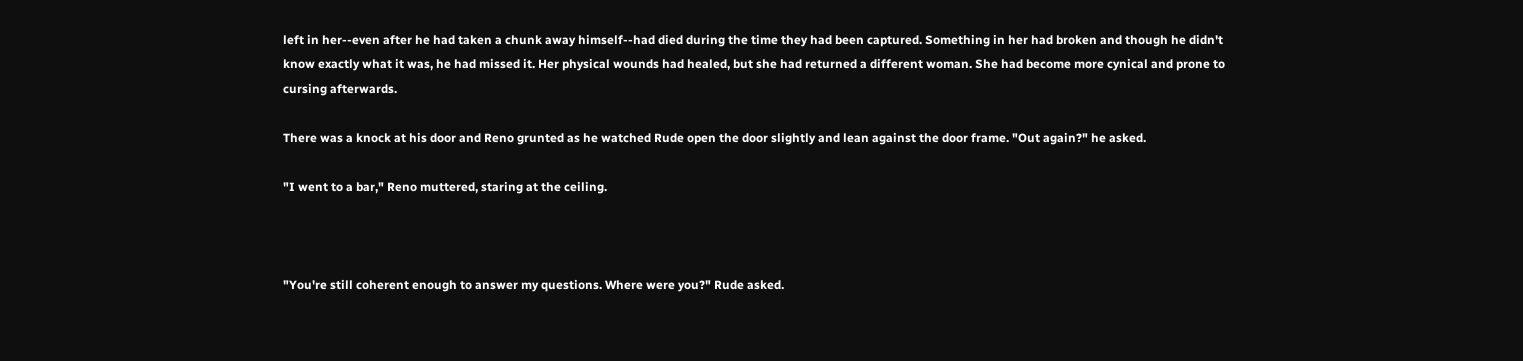left in her--even after he had taken a chunk away himself--had died during the time they had been captured. Something in her had broken and though he didn't know exactly what it was, he had missed it. Her physical wounds had healed, but she had returned a different woman. She had become more cynical and prone to cursing afterwards.

There was a knock at his door and Reno grunted as he watched Rude open the door slightly and lean against the door frame. "Out again?" he asked.

"I went to a bar," Reno muttered, staring at the ceiling.



"You're still coherent enough to answer my questions. Where were you?" Rude asked.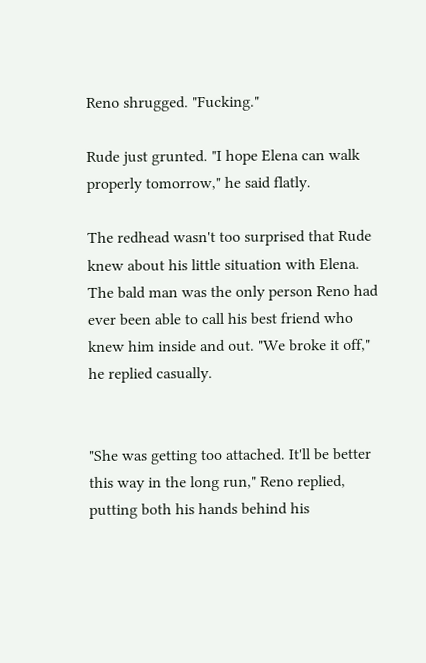Reno shrugged. "Fucking."

Rude just grunted. "I hope Elena can walk properly tomorrow," he said flatly.

The redhead wasn't too surprised that Rude knew about his little situation with Elena. The bald man was the only person Reno had ever been able to call his best friend who knew him inside and out. "We broke it off," he replied casually.


"She was getting too attached. It'll be better this way in the long run," Reno replied, putting both his hands behind his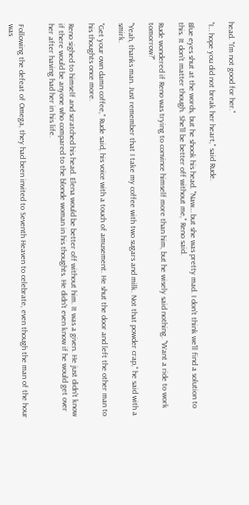head. "I'm not good for her."

"I… hope you did not break her heart," said Rude.

Blue eyes shut at the words, but he shook his head. "Naw… but she was pretty mad. I don't think we'll find a solution to this. It don't matter though. She'll be better off without me," Reno said.

Rude wondered if Reno was trying to convince himself more than him, but he wisely said nothing. "Want a ride to work tomorrow?"

"Yeah, thanks man. Just remember that I take my coffee with two sugars and milk. Not that powder crap," he said with a smirk.

"Get your own damn coffee," Rude said, his voice with a touch of amusement. He shut the door and left the other man to his thoughts once more.

Reno sighed to himself and scratched his head. Elena would be better off without him. It was a given. He just didn't know if there would be anyone who compared to the blonde woman in his thoughts. He didn't even know if he would get over her after having had her in his life.


Following the defeat of Omega, they had been invited to Seventh Heaven to celebrate, even though the man of the hour was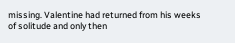missing. Valentine had returned from his weeks of solitude and only then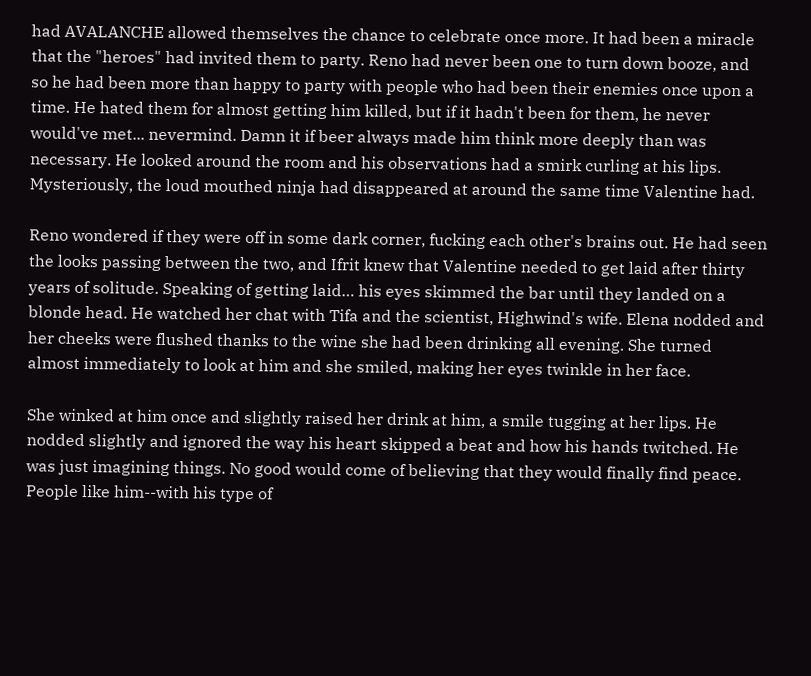had AVALANCHE allowed themselves the chance to celebrate once more. It had been a miracle that the "heroes" had invited them to party. Reno had never been one to turn down booze, and so he had been more than happy to party with people who had been their enemies once upon a time. He hated them for almost getting him killed, but if it hadn't been for them, he never would've met... nevermind. Damn it if beer always made him think more deeply than was necessary. He looked around the room and his observations had a smirk curling at his lips. Mysteriously, the loud mouthed ninja had disappeared at around the same time Valentine had.

Reno wondered if they were off in some dark corner, fucking each other's brains out. He had seen the looks passing between the two, and Ifrit knew that Valentine needed to get laid after thirty years of solitude. Speaking of getting laid… his eyes skimmed the bar until they landed on a blonde head. He watched her chat with Tifa and the scientist, Highwind's wife. Elena nodded and her cheeks were flushed thanks to the wine she had been drinking all evening. She turned almost immediately to look at him and she smiled, making her eyes twinkle in her face.

She winked at him once and slightly raised her drink at him, a smile tugging at her lips. He nodded slightly and ignored the way his heart skipped a beat and how his hands twitched. He was just imagining things. No good would come of believing that they would finally find peace. People like him--with his type of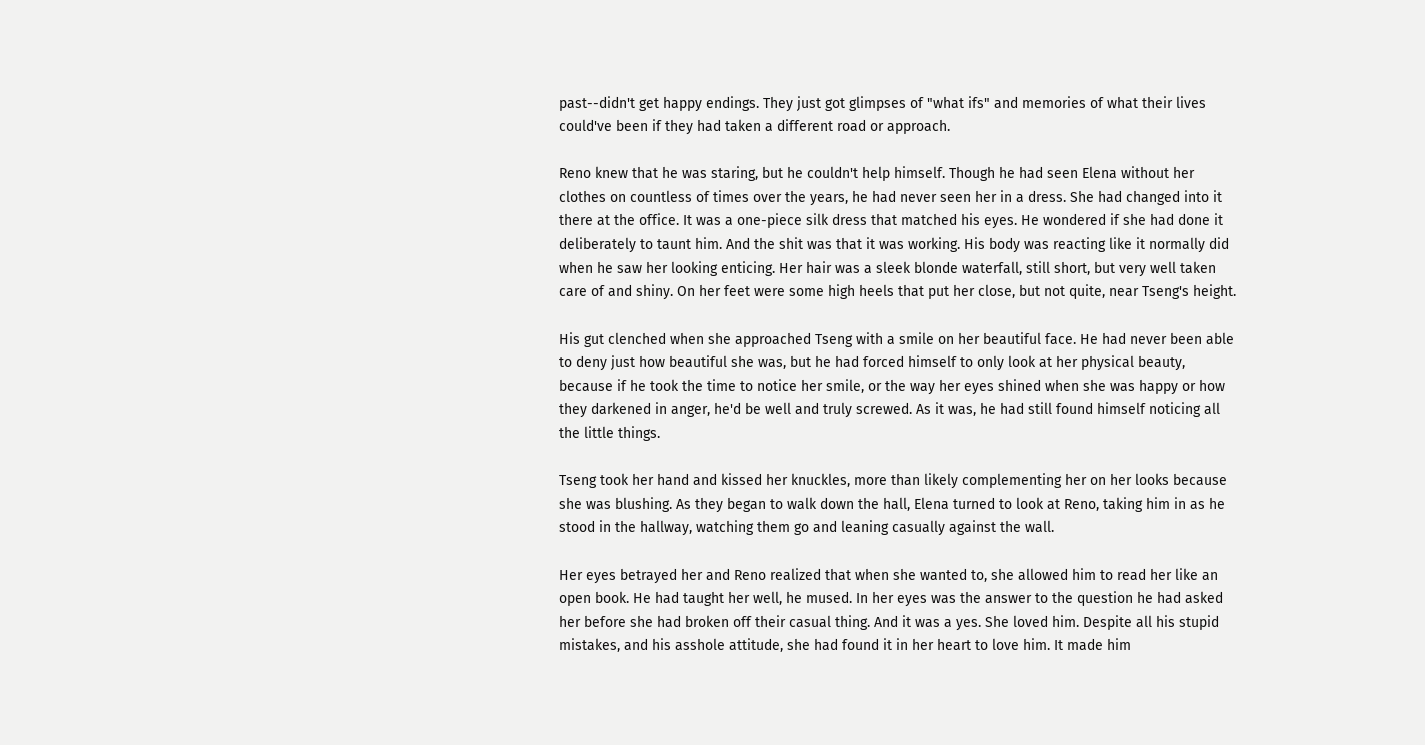past--didn't get happy endings. They just got glimpses of "what ifs" and memories of what their lives could've been if they had taken a different road or approach.

Reno knew that he was staring, but he couldn't help himself. Though he had seen Elena without her clothes on countless of times over the years, he had never seen her in a dress. She had changed into it there at the office. It was a one-piece silk dress that matched his eyes. He wondered if she had done it deliberately to taunt him. And the shit was that it was working. His body was reacting like it normally did when he saw her looking enticing. Her hair was a sleek blonde waterfall, still short, but very well taken care of and shiny. On her feet were some high heels that put her close, but not quite, near Tseng's height.

His gut clenched when she approached Tseng with a smile on her beautiful face. He had never been able to deny just how beautiful she was, but he had forced himself to only look at her physical beauty, because if he took the time to notice her smile, or the way her eyes shined when she was happy or how they darkened in anger, he'd be well and truly screwed. As it was, he had still found himself noticing all the little things.

Tseng took her hand and kissed her knuckles, more than likely complementing her on her looks because she was blushing. As they began to walk down the hall, Elena turned to look at Reno, taking him in as he stood in the hallway, watching them go and leaning casually against the wall.

Her eyes betrayed her and Reno realized that when she wanted to, she allowed him to read her like an open book. He had taught her well, he mused. In her eyes was the answer to the question he had asked her before she had broken off their casual thing. And it was a yes. She loved him. Despite all his stupid mistakes, and his asshole attitude, she had found it in her heart to love him. It made him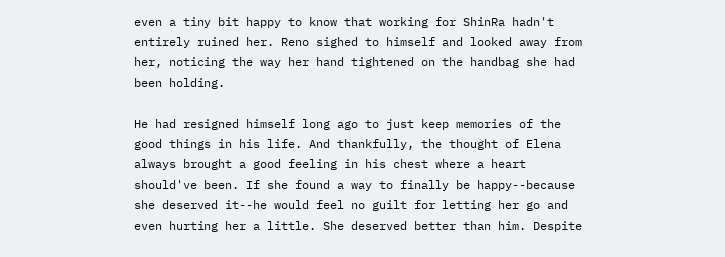even a tiny bit happy to know that working for ShinRa hadn't entirely ruined her. Reno sighed to himself and looked away from her, noticing the way her hand tightened on the handbag she had been holding.

He had resigned himself long ago to just keep memories of the good things in his life. And thankfully, the thought of Elena always brought a good feeling in his chest where a heart should've been. If she found a way to finally be happy--because she deserved it--he would feel no guilt for letting her go and even hurting her a little. She deserved better than him. Despite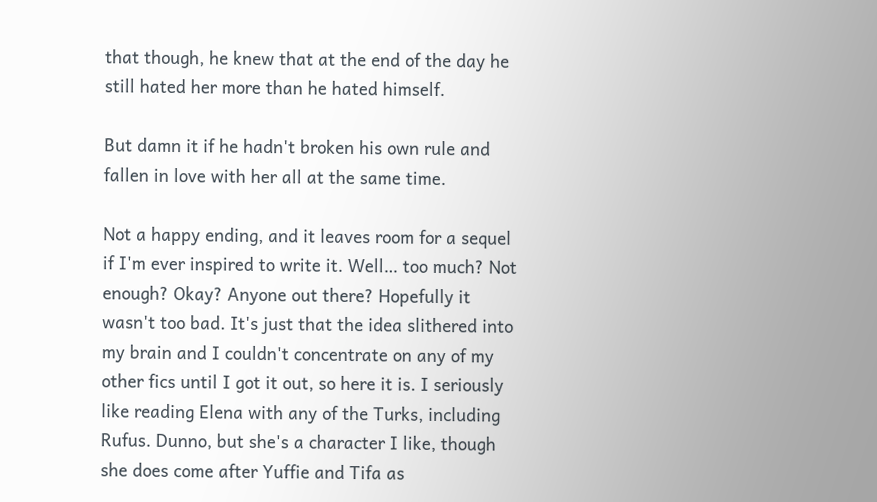that though, he knew that at the end of the day he still hated her more than he hated himself.

But damn it if he hadn't broken his own rule and fallen in love with her all at the same time.

Not a happy ending, and it leaves room for a sequel if I'm ever inspired to write it. Well… too much? Not enough? Okay? Anyone out there? Hopefully it wasn't too bad. It's just that the idea slithered into my brain and I couldn't concentrate on any of my other fics until I got it out, so here it is. I seriously like reading Elena with any of the Turks, including Rufus. Dunno, but she's a character I like, though she does come after Yuffie and Tifa as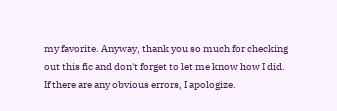my favorite. Anyway, thank you so much for checking out this fic and don't forget to let me know how I did. If there are any obvious errors, I apologize.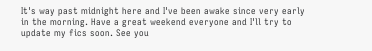It's way past midnight here and I've been awake since very early in the morning. Have a great weekend everyone and I'll try to update my fics soon. See you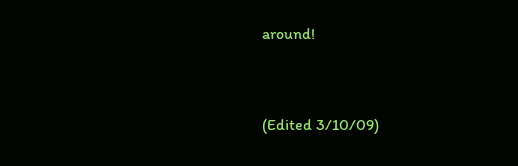around!


(Edited 3/10/09)